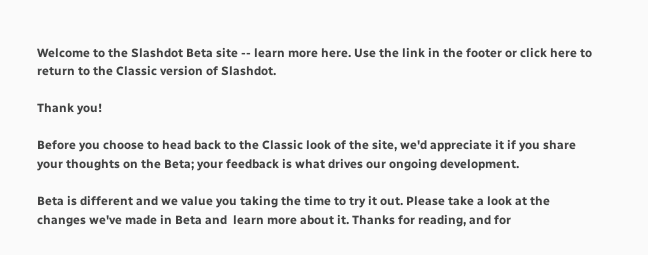Welcome to the Slashdot Beta site -- learn more here. Use the link in the footer or click here to return to the Classic version of Slashdot.

Thank you!

Before you choose to head back to the Classic look of the site, we'd appreciate it if you share your thoughts on the Beta; your feedback is what drives our ongoing development.

Beta is different and we value you taking the time to try it out. Please take a look at the changes we've made in Beta and  learn more about it. Thanks for reading, and for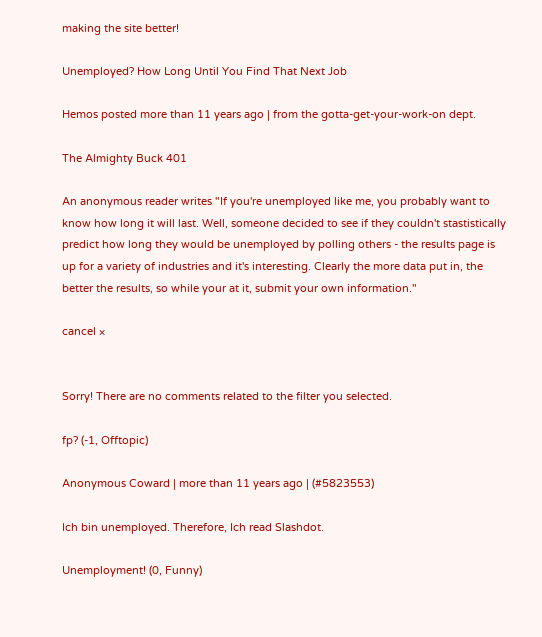making the site better!

Unemployed? How Long Until You Find That Next Job

Hemos posted more than 11 years ago | from the gotta-get-your-work-on dept.

The Almighty Buck 401

An anonymous reader writes "If you're unemployed like me, you probably want to know how long it will last. Well, someone decided to see if they couldn't stastistically predict how long they would be unemployed by polling others - the results page is up for a variety of industries and it's interesting. Clearly the more data put in, the better the results, so while your at it, submit your own information."

cancel ×


Sorry! There are no comments related to the filter you selected.

fp? (-1, Offtopic)

Anonymous Coward | more than 11 years ago | (#5823553)

Ich bin unemployed. Therefore, Ich read Slashdot.

Unemployment! (0, Funny)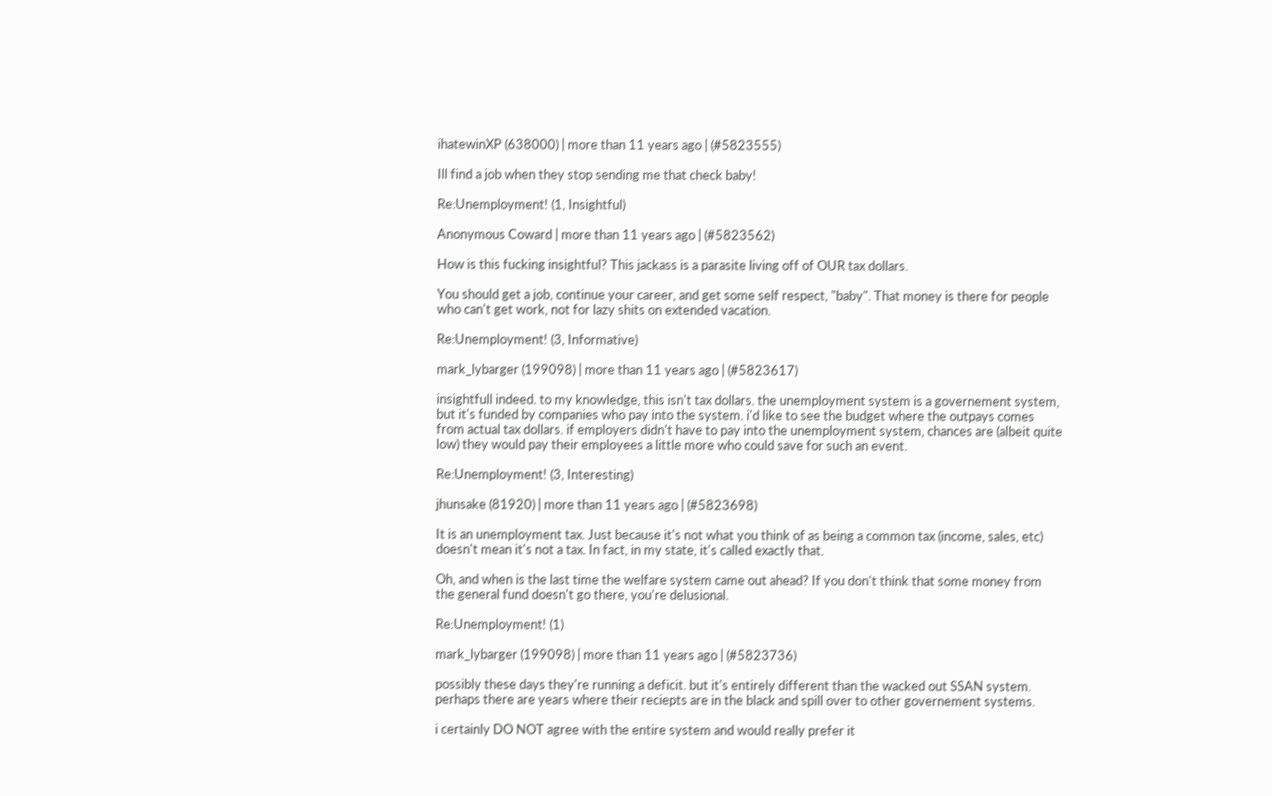ihatewinXP (638000) | more than 11 years ago | (#5823555)

Ill find a job when they stop sending me that check baby!

Re:Unemployment! (1, Insightful)

Anonymous Coward | more than 11 years ago | (#5823562)

How is this fucking insightful? This jackass is a parasite living off of OUR tax dollars.

You should get a job, continue your career, and get some self respect, "baby". That money is there for people who can't get work, not for lazy shits on extended vacation.

Re:Unemployment! (3, Informative)

mark_lybarger (199098) | more than 11 years ago | (#5823617)

insightfull indeed. to my knowledge, this isn't tax dollars. the unemployment system is a governement system, but it's funded by companies who pay into the system. i'd like to see the budget where the outpays comes from actual tax dollars. if employers didn't have to pay into the unemployment system, chances are (albeit quite low) they would pay their employees a little more who could save for such an event.

Re:Unemployment! (3, Interesting)

jhunsake (81920) | more than 11 years ago | (#5823698)

It is an unemployment tax. Just because it's not what you think of as being a common tax (income, sales, etc) doesn't mean it's not a tax. In fact, in my state, it's called exactly that.

Oh, and when is the last time the welfare system came out ahead? If you don't think that some money from the general fund doesn't go there, you're delusional.

Re:Unemployment! (1)

mark_lybarger (199098) | more than 11 years ago | (#5823736)

possibly these days they're running a deficit. but it's entirely different than the wacked out SSAN system. perhaps there are years where their reciepts are in the black and spill over to other governement systems.

i certainly DO NOT agree with the entire system and would really prefer it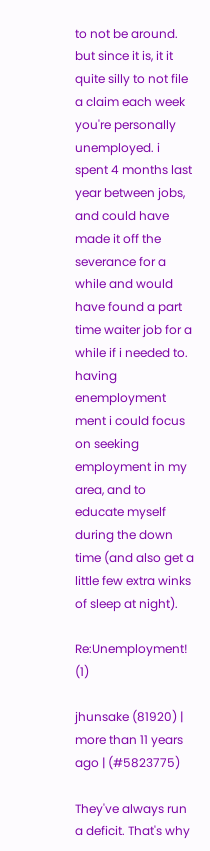to not be around. but since it is, it it quite silly to not file a claim each week you're personally unemployed. i spent 4 months last year between jobs, and could have made it off the severance for a while and would have found a part time waiter job for a while if i needed to. having enemployment ment i could focus on seeking employment in my area, and to educate myself during the down time (and also get a little few extra winks of sleep at night).

Re:Unemployment! (1)

jhunsake (81920) | more than 11 years ago | (#5823775)

They've always run a deficit. That's why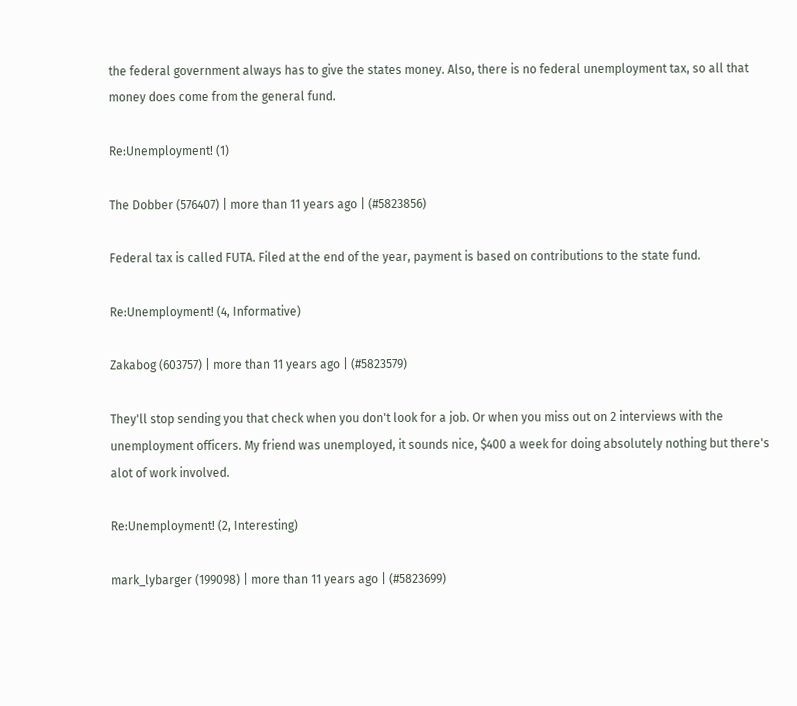the federal government always has to give the states money. Also, there is no federal unemployment tax, so all that money does come from the general fund.

Re:Unemployment! (1)

The Dobber (576407) | more than 11 years ago | (#5823856)

Federal tax is called FUTA. Filed at the end of the year, payment is based on contributions to the state fund.

Re:Unemployment! (4, Informative)

Zakabog (603757) | more than 11 years ago | (#5823579)

They'll stop sending you that check when you don't look for a job. Or when you miss out on 2 interviews with the unemployment officers. My friend was unemployed, it sounds nice, $400 a week for doing absolutely nothing but there's alot of work involved.

Re:Unemployment! (2, Interesting)

mark_lybarger (199098) | more than 11 years ago | (#5823699)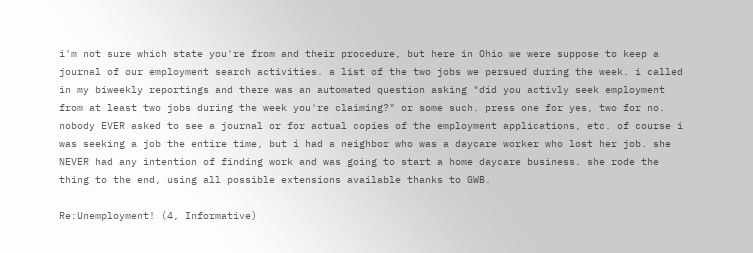i'm not sure which state you're from and their procedure, but here in Ohio we were suppose to keep a journal of our employment search activities. a list of the two jobs we persued during the week. i called in my biweekly reportings and there was an automated question asking "did you activly seek employment from at least two jobs during the week you're claiming?" or some such. press one for yes, two for no. nobody EVER asked to see a journal or for actual copies of the employment applications, etc. of course i was seeking a job the entire time, but i had a neighbor who was a daycare worker who lost her job. she NEVER had any intention of finding work and was going to start a home daycare business. she rode the thing to the end, using all possible extensions available thanks to GWB.

Re:Unemployment! (4, Informative)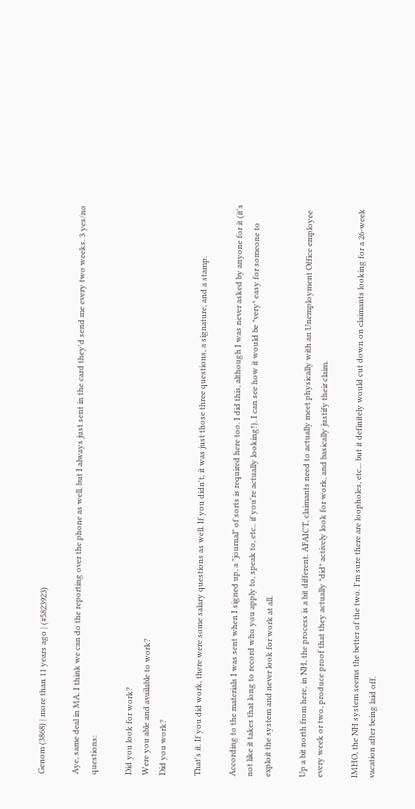Genom (3868) | more than 11 years ago | (#5823923)

Aye, same deal in MA. I think we can do the reporting over the phone as well, but I always just sent in the card they'd send me every two weeks. 3 yes/no questions:

Did you look for work?
Were you able and available to work?
Did you work?

That's it. If you did work, there were some salary questions as well. If you didn't, it was just those three questions, a signature, and a stamp.

According to the materials I was sent when I signed up, a "journal" of sorts is required here too. I did this, although I was never asked by anyone for it (it's not like it takes that long to record who you apply to, speak to, etc.. if you're actually looking!). I can see how it would be *very* easy for someone to exploit the system and never look for work at all.

Up a bit north from here, in NH, the process is a bit different. AFAICT, claimants need to actually meet physically with an Unemployment Office employee every week or two, produce proof that they actually *did* actively look for work, and basically justify their claim.

IMHO, the NH system seems the better of the two. I'm sure there are loopholes, etc... but it definitely would cut down on claimants looking for a 26-week vacation after being laid off.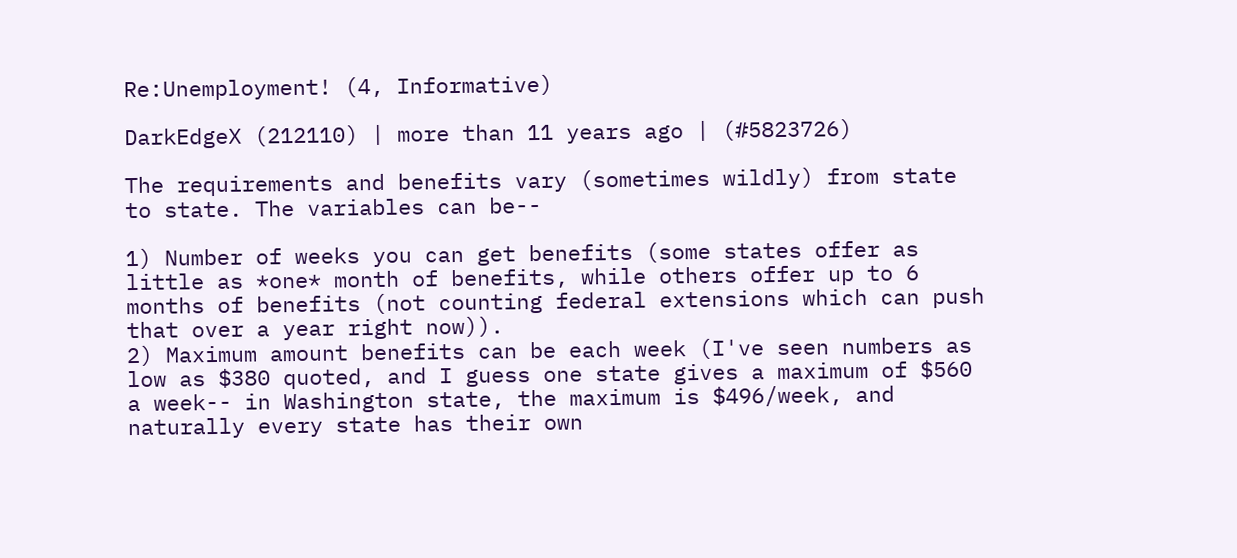Re:Unemployment! (4, Informative)

DarkEdgeX (212110) | more than 11 years ago | (#5823726)

The requirements and benefits vary (sometimes wildly) from state to state. The variables can be--

1) Number of weeks you can get benefits (some states offer as little as *one* month of benefits, while others offer up to 6 months of benefits (not counting federal extensions which can push that over a year right now)).
2) Maximum amount benefits can be each week (I've seen numbers as low as $380 quoted, and I guess one state gives a maximum of $560 a week-- in Washington state, the maximum is $496/week, and naturally every state has their own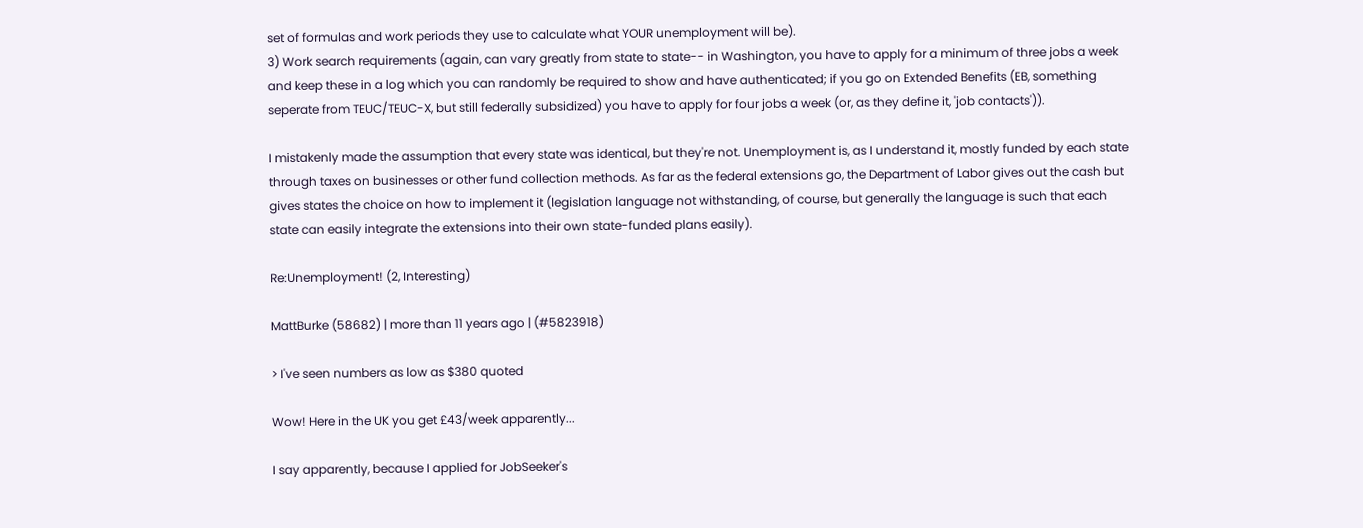set of formulas and work periods they use to calculate what YOUR unemployment will be).
3) Work search requirements (again, can vary greatly from state to state-- in Washington, you have to apply for a minimum of three jobs a week and keep these in a log which you can randomly be required to show and have authenticated; if you go on Extended Benefits (EB, something seperate from TEUC/TEUC-X, but still federally subsidized) you have to apply for four jobs a week (or, as they define it, 'job contacts')).

I mistakenly made the assumption that every state was identical, but they're not. Unemployment is, as I understand it, mostly funded by each state through taxes on businesses or other fund collection methods. As far as the federal extensions go, the Department of Labor gives out the cash but gives states the choice on how to implement it (legislation language not withstanding, of course, but generally the language is such that each state can easily integrate the extensions into their own state-funded plans easily).

Re:Unemployment! (2, Interesting)

MattBurke (58682) | more than 11 years ago | (#5823918)

> I've seen numbers as low as $380 quoted

Wow! Here in the UK you get £43/week apparently...

I say apparently, because I applied for JobSeeker's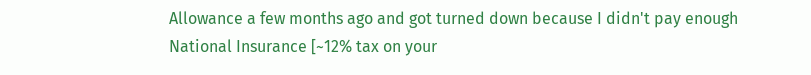Allowance a few months ago and got turned down because I didn't pay enough National Insurance [~12% tax on your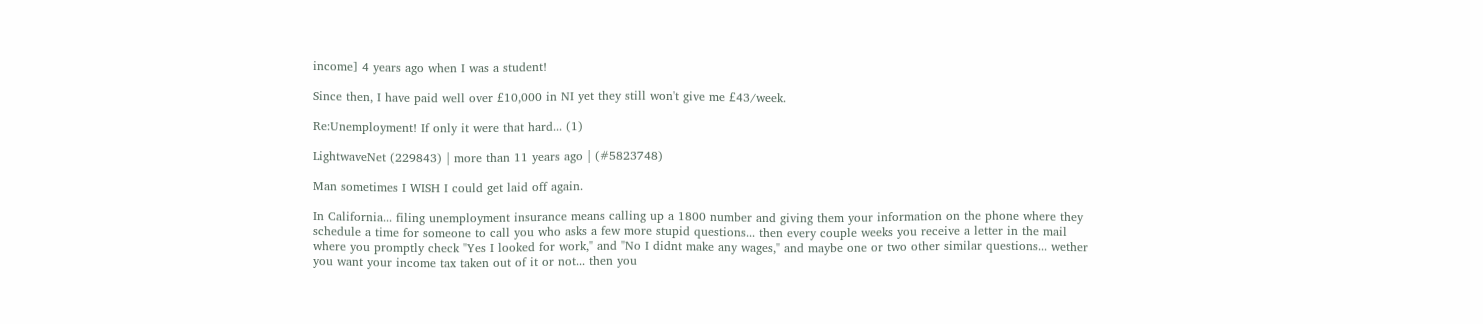income] 4 years ago when I was a student!

Since then, I have paid well over £10,000 in NI yet they still won't give me £43/week.

Re:Unemployment! If only it were that hard... (1)

LightwaveNet (229843) | more than 11 years ago | (#5823748)

Man sometimes I WISH I could get laid off again.

In California... filing unemployment insurance means calling up a 1800 number and giving them your information on the phone where they schedule a time for someone to call you who asks a few more stupid questions... then every couple weeks you receive a letter in the mail where you promptly check "Yes I looked for work," and "No I didnt make any wages," and maybe one or two other similar questions... wether you want your income tax taken out of it or not... then you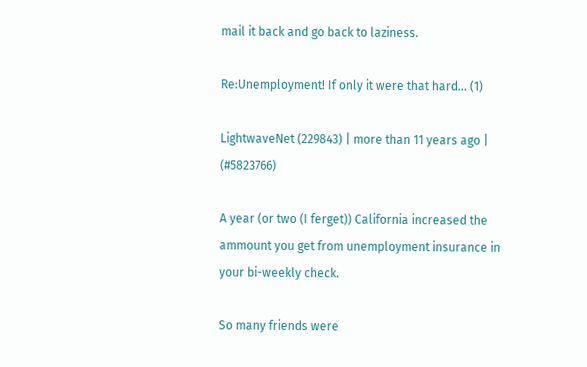mail it back and go back to laziness.

Re:Unemployment! If only it were that hard... (1)

LightwaveNet (229843) | more than 11 years ago | (#5823766)

A year (or two (I ferget)) California increased the ammount you get from unemployment insurance in your bi-weekly check.

So many friends were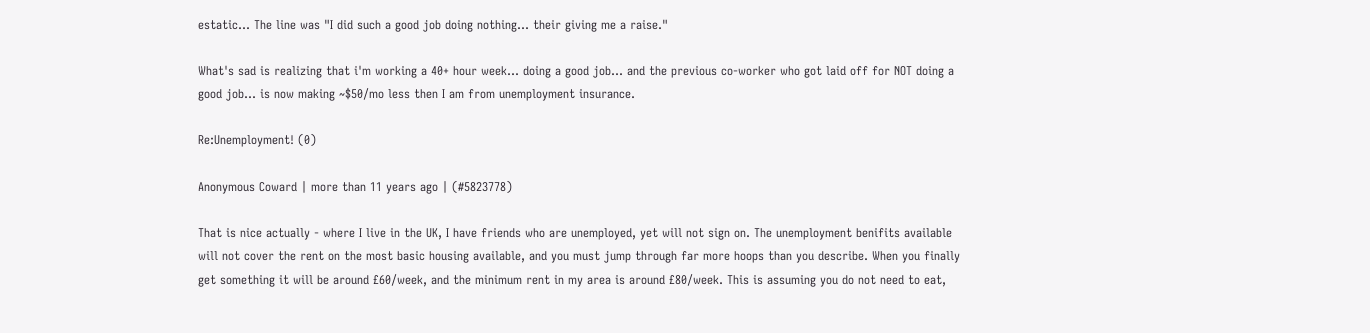estatic... The line was "I did such a good job doing nothing... their giving me a raise."

What's sad is realizing that i'm working a 40+ hour week... doing a good job... and the previous co-worker who got laid off for NOT doing a good job... is now making ~$50/mo less then I am from unemployment insurance.

Re:Unemployment! (0)

Anonymous Coward | more than 11 years ago | (#5823778)

That is nice actually - where I live in the UK, I have friends who are unemployed, yet will not sign on. The unemployment benifits available will not cover the rent on the most basic housing available, and you must jump through far more hoops than you describe. When you finally get something it will be around £60/week, and the minimum rent in my area is around £80/week. This is assuming you do not need to eat,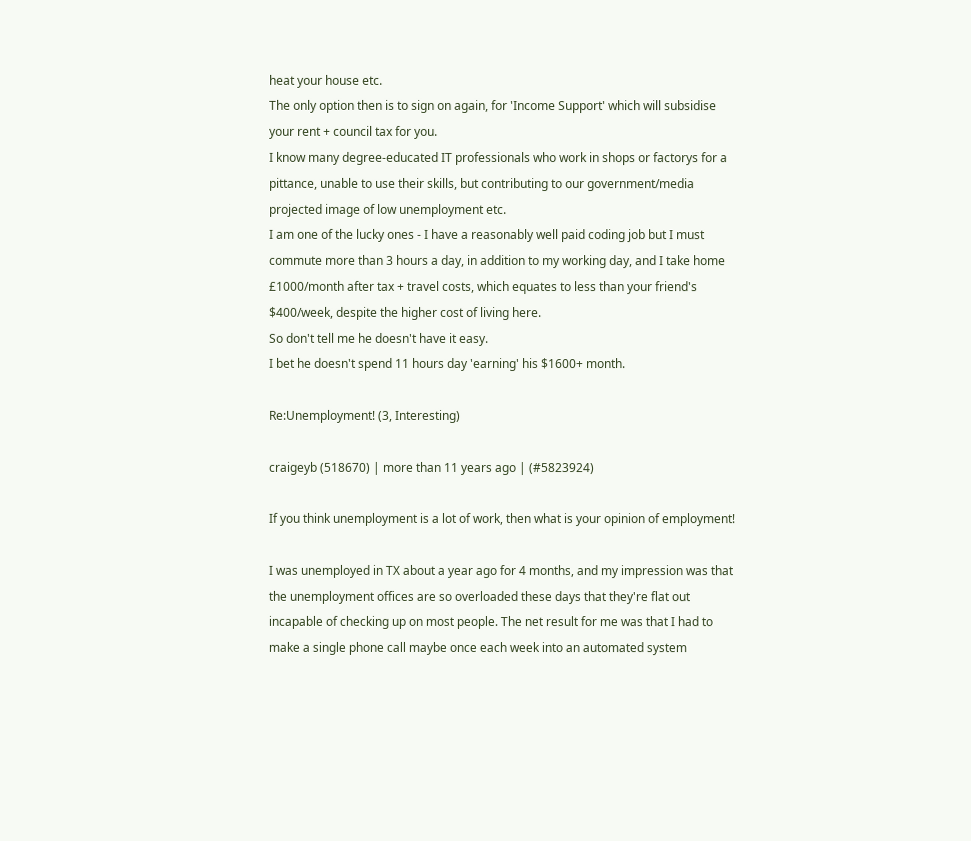heat your house etc.
The only option then is to sign on again, for 'Income Support' which will subsidise your rent + council tax for you.
I know many degree-educated IT professionals who work in shops or factorys for a pittance, unable to use their skills, but contributing to our government/media projected image of low unemployment etc.
I am one of the lucky ones - I have a reasonably well paid coding job but I must commute more than 3 hours a day, in addition to my working day, and I take home £1000/month after tax + travel costs, which equates to less than your friend's $400/week, despite the higher cost of living here.
So don't tell me he doesn't have it easy.
I bet he doesn't spend 11 hours day 'earning' his $1600+ month.

Re:Unemployment! (3, Interesting)

craigeyb (518670) | more than 11 years ago | (#5823924)

If you think unemployment is a lot of work, then what is your opinion of employment!

I was unemployed in TX about a year ago for 4 months, and my impression was that the unemployment offices are so overloaded these days that they're flat out incapable of checking up on most people. The net result for me was that I had to make a single phone call maybe once each week into an automated system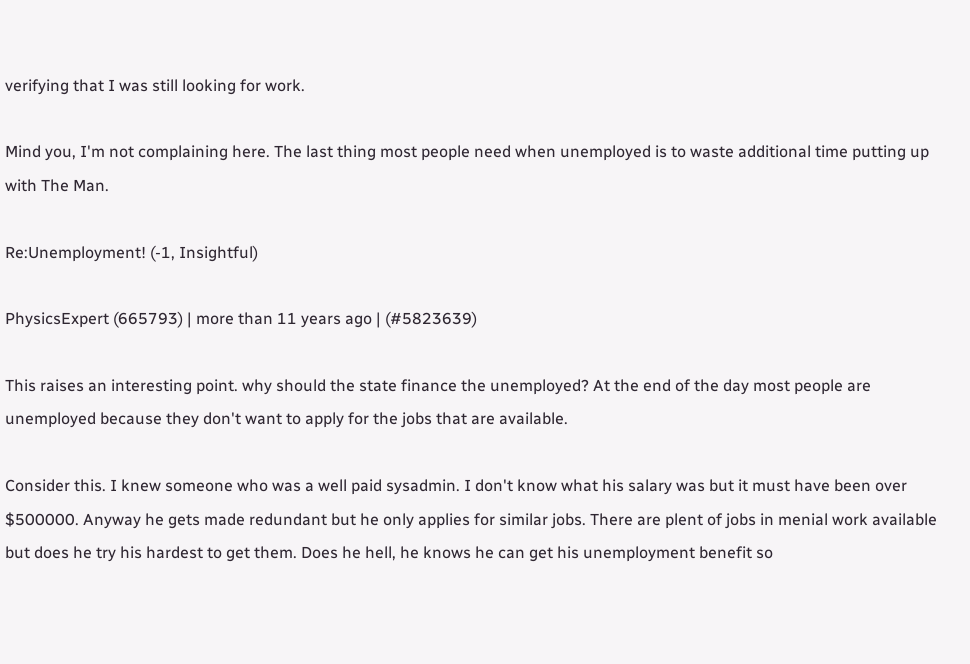verifying that I was still looking for work.

Mind you, I'm not complaining here. The last thing most people need when unemployed is to waste additional time putting up with The Man.

Re:Unemployment! (-1, Insightful)

PhysicsExpert (665793) | more than 11 years ago | (#5823639)

This raises an interesting point. why should the state finance the unemployed? At the end of the day most people are unemployed because they don't want to apply for the jobs that are available.

Consider this. I knew someone who was a well paid sysadmin. I don't know what his salary was but it must have been over $500000. Anyway he gets made redundant but he only applies for similar jobs. There are plent of jobs in menial work available but does he try his hardest to get them. Does he hell, he knows he can get his unemployment benefit so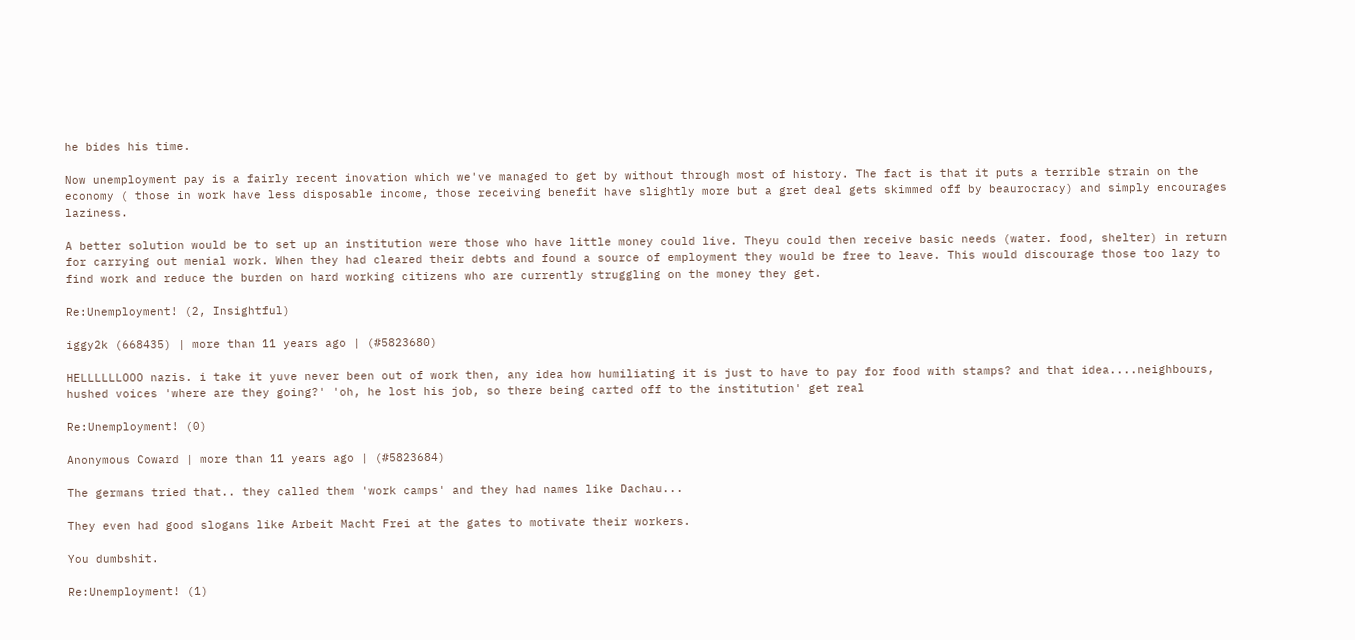he bides his time.

Now unemployment pay is a fairly recent inovation which we've managed to get by without through most of history. The fact is that it puts a terrible strain on the economy ( those in work have less disposable income, those receiving benefit have slightly more but a gret deal gets skimmed off by beaurocracy) and simply encourages laziness.

A better solution would be to set up an institution were those who have little money could live. Theyu could then receive basic needs (water. food, shelter) in return for carrying out menial work. When they had cleared their debts and found a source of employment they would be free to leave. This would discourage those too lazy to find work and reduce the burden on hard working citizens who are currently struggling on the money they get.

Re:Unemployment! (2, Insightful)

iggy2k (668435) | more than 11 years ago | (#5823680)

HELLLLLLOOO nazis. i take it yuve never been out of work then, any idea how humiliating it is just to have to pay for food with stamps? and that idea....neighbours, hushed voices 'where are they going?' 'oh, he lost his job, so there being carted off to the institution' get real

Re:Unemployment! (0)

Anonymous Coward | more than 11 years ago | (#5823684)

The germans tried that.. they called them 'work camps' and they had names like Dachau...

They even had good slogans like Arbeit Macht Frei at the gates to motivate their workers.

You dumbshit.

Re:Unemployment! (1)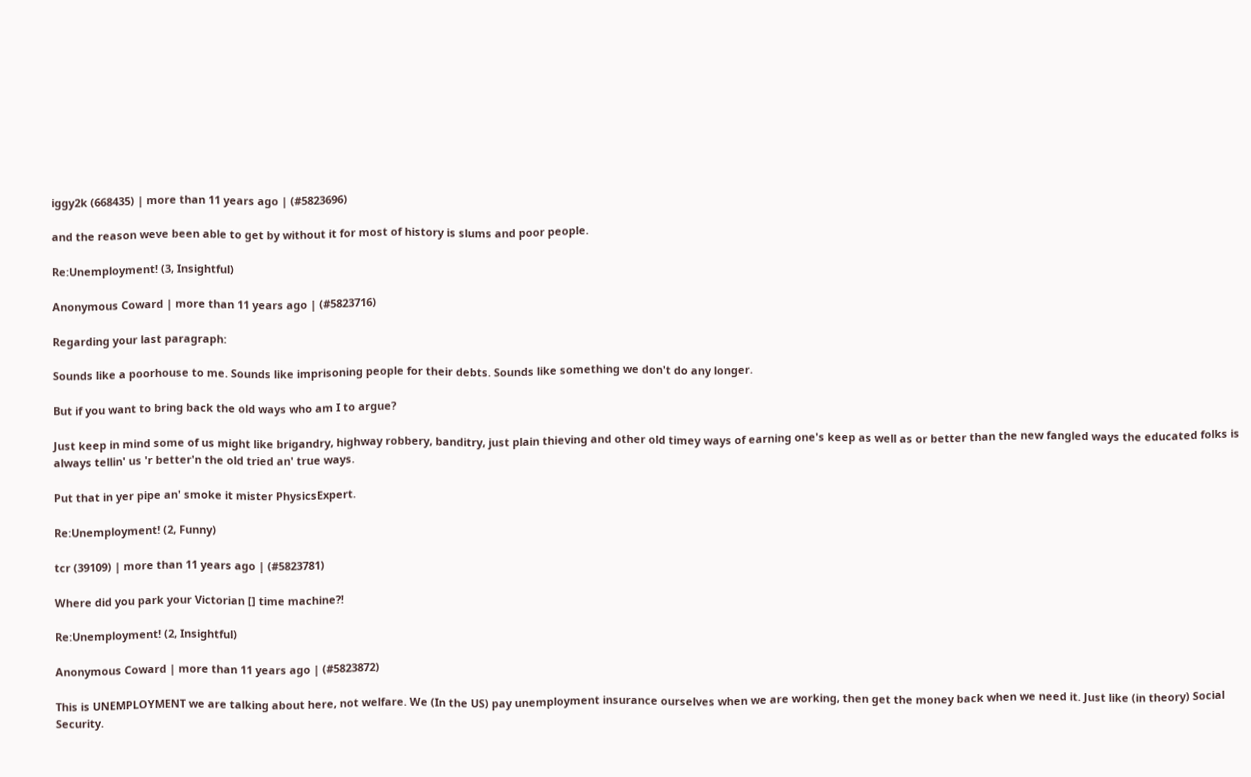iggy2k (668435) | more than 11 years ago | (#5823696)

and the reason weve been able to get by without it for most of history is slums and poor people.

Re:Unemployment! (3, Insightful)

Anonymous Coward | more than 11 years ago | (#5823716)

Regarding your last paragraph:

Sounds like a poorhouse to me. Sounds like imprisoning people for their debts. Sounds like something we don't do any longer.

But if you want to bring back the old ways who am I to argue?

Just keep in mind some of us might like brigandry, highway robbery, banditry, just plain thieving and other old timey ways of earning one's keep as well as or better than the new fangled ways the educated folks is always tellin' us 'r better'n the old tried an' true ways.

Put that in yer pipe an' smoke it mister PhysicsExpert.

Re:Unemployment! (2, Funny)

tcr (39109) | more than 11 years ago | (#5823781)

Where did you park your Victorian [] time machine?!

Re:Unemployment! (2, Insightful)

Anonymous Coward | more than 11 years ago | (#5823872)

This is UNEMPLOYMENT we are talking about here, not welfare. We (In the US) pay unemployment insurance ourselves when we are working, then get the money back when we need it. Just like (in theory) Social Security.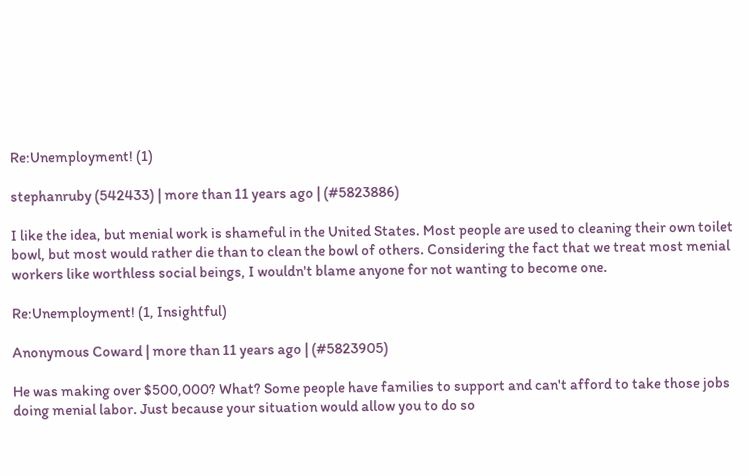Re:Unemployment! (1)

stephanruby (542433) | more than 11 years ago | (#5823886)

I like the idea, but menial work is shameful in the United States. Most people are used to cleaning their own toilet bowl, but most would rather die than to clean the bowl of others. Considering the fact that we treat most menial workers like worthless social beings, I wouldn't blame anyone for not wanting to become one.

Re:Unemployment! (1, Insightful)

Anonymous Coward | more than 11 years ago | (#5823905)

He was making over $500,000? What? Some people have families to support and can't afford to take those jobs doing menial labor. Just because your situation would allow you to do so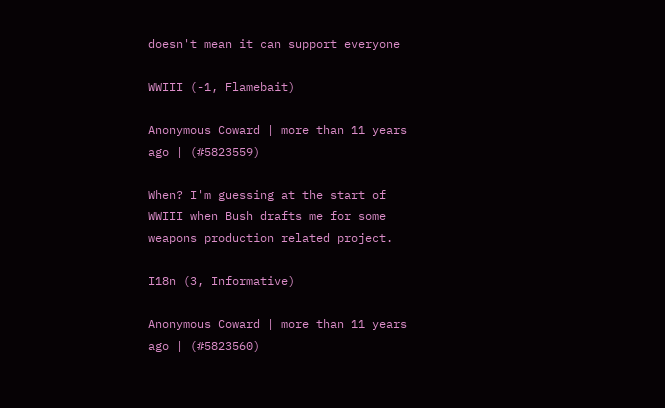doesn't mean it can support everyone

WWIII (-1, Flamebait)

Anonymous Coward | more than 11 years ago | (#5823559)

When? I'm guessing at the start of WWIII when Bush drafts me for some weapons production related project.

I18n (3, Informative)

Anonymous Coward | more than 11 years ago | (#5823560)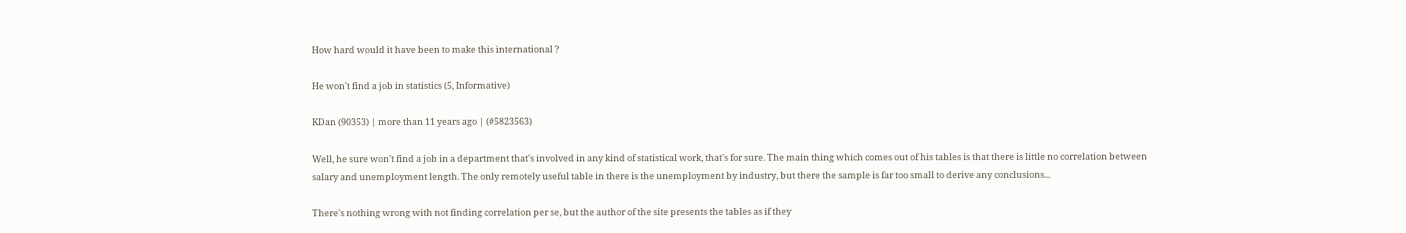How hard would it have been to make this international ?

He won't find a job in statistics (5, Informative)

KDan (90353) | more than 11 years ago | (#5823563)

Well, he sure won't find a job in a department that's involved in any kind of statistical work, that's for sure. The main thing which comes out of his tables is that there is little no correlation between salary and unemployment length. The only remotely useful table in there is the unemployment by industry, but there the sample is far too small to derive any conclusions...

There's nothing wrong with not finding correlation per se, but the author of the site presents the tables as if they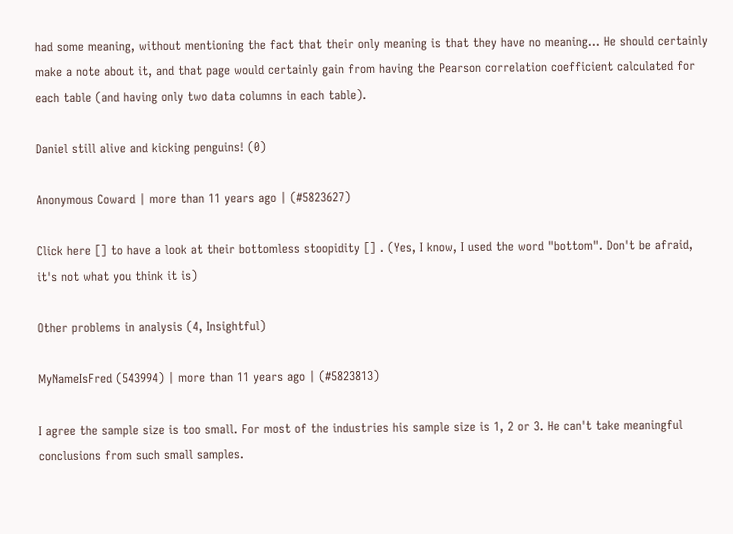had some meaning, without mentioning the fact that their only meaning is that they have no meaning... He should certainly make a note about it, and that page would certainly gain from having the Pearson correlation coefficient calculated for each table (and having only two data columns in each table).

Daniel still alive and kicking penguins! (0)

Anonymous Coward | more than 11 years ago | (#5823627)

Click here [] to have a look at their bottomless stoopidity [] . (Yes, I know, I used the word "bottom". Don't be afraid, it's not what you think it is)

Other problems in analysis (4, Insightful)

MyNameIsFred (543994) | more than 11 years ago | (#5823813)

I agree the sample size is too small. For most of the industries his sample size is 1, 2 or 3. He can't take meaningful conclusions from such small samples.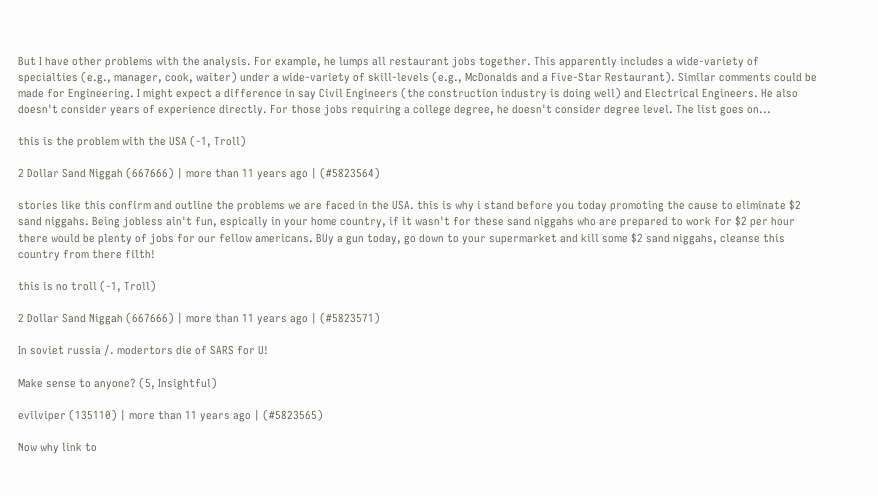But I have other problems with the analysis. For example, he lumps all restaurant jobs together. This apparently includes a wide-variety of specialties (e.g., manager, cook, waiter) under a wide-variety of skill-levels (e.g., McDonalds and a Five-Star Restaurant). Similar comments could be made for Engineering. I might expect a difference in say Civil Engineers (the construction industry is doing well) and Electrical Engineers. He also doesn't consider years of experience directly. For those jobs requiring a college degree, he doesn't consider degree level. The list goes on...

this is the problem with the USA (-1, Troll)

2 Dollar Sand Niggah (667666) | more than 11 years ago | (#5823564)

stories like this confirm and outline the problems we are faced in the USA. this is why i stand before you today promoting the cause to eliminate $2 sand niggahs. Being jobless ain't fun, espically in your home country, if it wasn't for these sand niggahs who are prepared to work for $2 per hour there would be plenty of jobs for our fellow americans. BUy a gun today, go down to your supermarket and kill some $2 sand niggahs, cleanse this country from there filth!

this is no troll (-1, Troll)

2 Dollar Sand Niggah (667666) | more than 11 years ago | (#5823571)

In soviet russia /. modertors die of SARS for U!

Make sense to anyone? (5, Insightful)

evilviper (135110) | more than 11 years ago | (#5823565)

Now why link to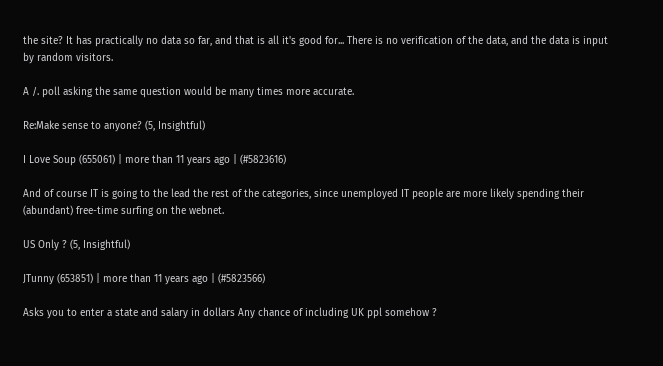the site? It has practically no data so far, and that is all it's good for... There is no verification of the data, and the data is input by random visitors.

A /. poll asking the same question would be many times more accurate.

Re:Make sense to anyone? (5, Insightful)

I Love Soup (655061) | more than 11 years ago | (#5823616)

And of course IT is going to the lead the rest of the categories, since unemployed IT people are more likely spending their (abundant) free-time surfing on the webnet.

US Only ? (5, Insightful)

JTunny (653851) | more than 11 years ago | (#5823566)

Asks you to enter a state and salary in dollars Any chance of including UK ppl somehow ?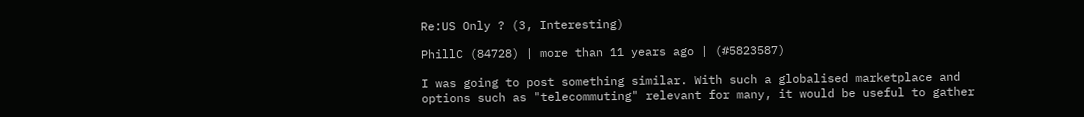Re:US Only ? (3, Interesting)

PhillC (84728) | more than 11 years ago | (#5823587)

I was going to post something similar. With such a globalised marketplace and options such as "telecommuting" relevant for many, it would be useful to gather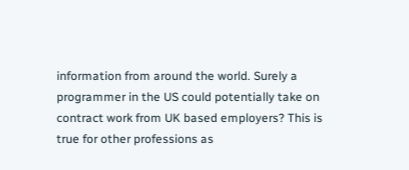information from around the world. Surely a programmer in the US could potentially take on contract work from UK based employers? This is true for other professions as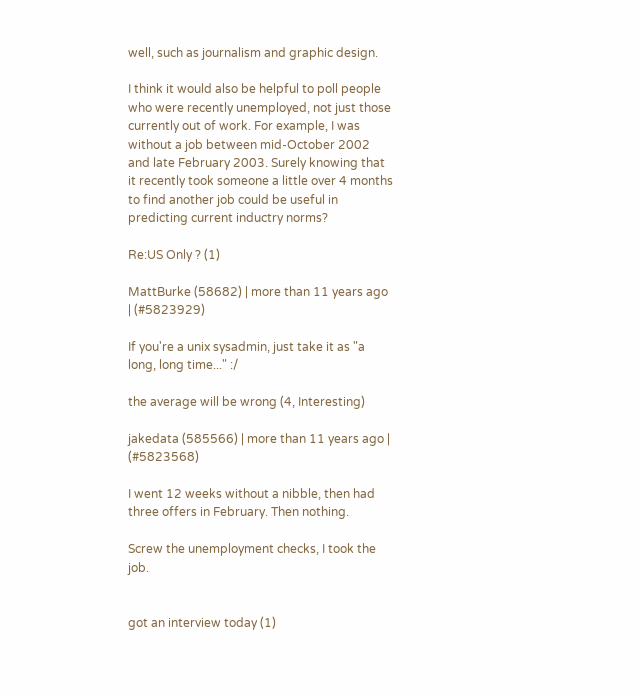well, such as journalism and graphic design.

I think it would also be helpful to poll people who were recently unemployed, not just those currently out of work. For example, I was without a job between mid-October 2002 and late February 2003. Surely knowing that it recently took someone a little over 4 months to find another job could be useful in predicting current inductry norms?

Re:US Only ? (1)

MattBurke (58682) | more than 11 years ago | (#5823929)

If you're a unix sysadmin, just take it as "a long, long time..." :/

the average will be wrong (4, Interesting)

jakedata (585566) | more than 11 years ago | (#5823568)

I went 12 weeks without a nibble, then had three offers in February. Then nothing.

Screw the unemployment checks, I took the job.


got an interview today (1)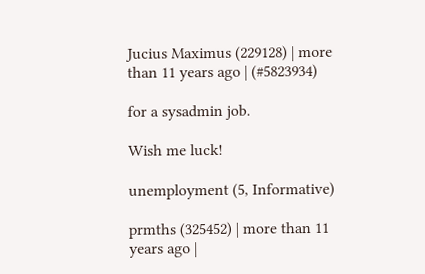Jucius Maximus (229128) | more than 11 years ago | (#5823934)

for a sysadmin job.

Wish me luck!

unemployment (5, Informative)

prmths (325452) | more than 11 years ago |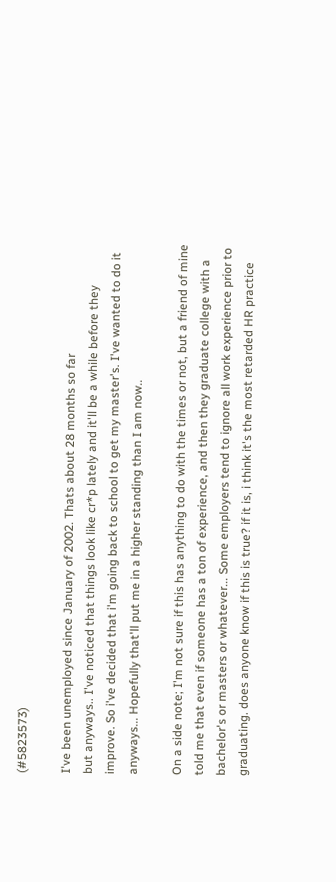(#5823573)

I've been unemployed since January of 2002. Thats about 28 months so far
but anyways.. I've noticed that things look like cr*p lately and it'll be a while before they improve. So i've decided that i'm going back to school to get my master's. I've wanted to do it anyways... Hopefully that'll put me in a higher standing than I am now..

On a side note; I'm not sure if this has anything to do with the times or not, but a friend of mine told me that even if someone has a ton of experience, and then they graduate college with a bachelor's or masters or whatever... Some employers tend to ignore all work experience prior to graduating. does anyone know if this is true? if it is, i think it's the most retarded HR practice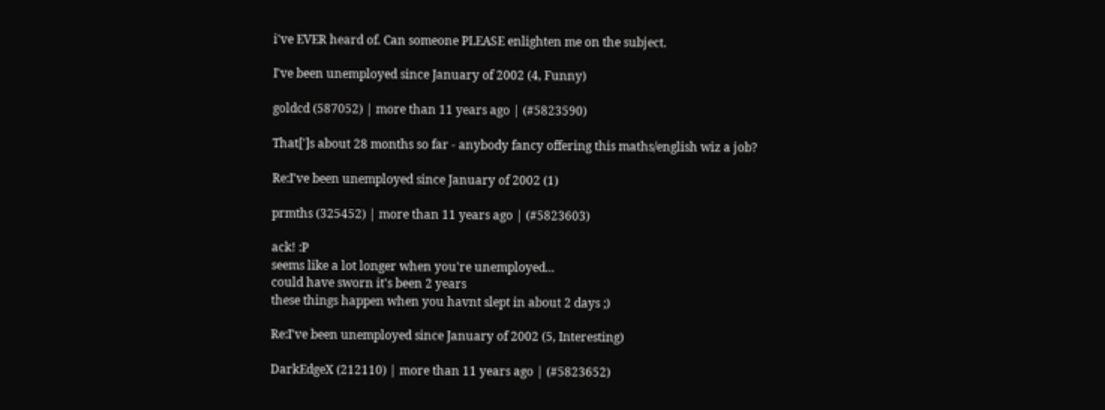i've EVER heard of. Can someone PLEASE enlighten me on the subject.

I've been unemployed since January of 2002 (4, Funny)

goldcd (587052) | more than 11 years ago | (#5823590)

That[']s about 28 months so far - anybody fancy offering this maths/english wiz a job?

Re:I've been unemployed since January of 2002 (1)

prmths (325452) | more than 11 years ago | (#5823603)

ack! :P
seems like a lot longer when you're unemployed...
could have sworn it's been 2 years
these things happen when you havnt slept in about 2 days ;)

Re:I've been unemployed since January of 2002 (5, Interesting)

DarkEdgeX (212110) | more than 11 years ago | (#5823652)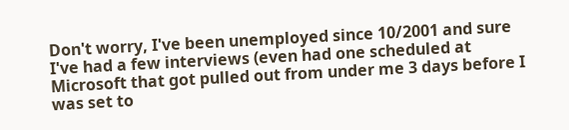Don't worry, I've been unemployed since 10/2001 and sure I've had a few interviews (even had one scheduled at Microsoft that got pulled out from under me 3 days before I was set to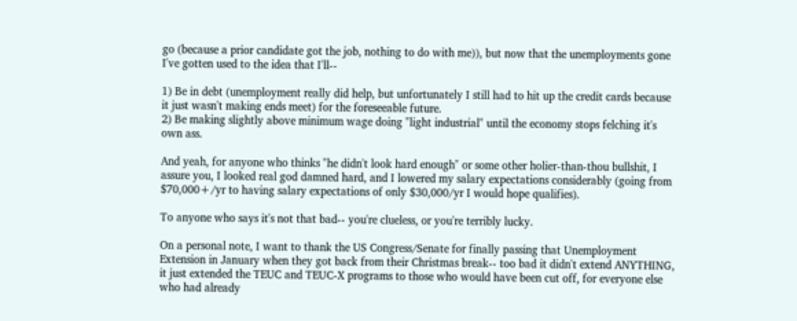go (because a prior candidate got the job, nothing to do with me)), but now that the unemployments gone I've gotten used to the idea that I'll--

1) Be in debt (unemployment really did help, but unfortunately I still had to hit up the credit cards because it just wasn't making ends meet) for the foreseeable future.
2) Be making slightly above minimum wage doing "light industrial" until the economy stops felching it's own ass.

And yeah, for anyone who thinks "he didn't look hard enough" or some other holier-than-thou bullshit, I assure you, I looked real god damned hard, and I lowered my salary expectations considerably (going from $70,000+/yr to having salary expectations of only $30,000/yr I would hope qualifies).

To anyone who says it's not that bad-- you're clueless, or you're terribly lucky.

On a personal note, I want to thank the US Congress/Senate for finally passing that Unemployment Extension in January when they got back from their Christmas break-- too bad it didn't extend ANYTHING, it just extended the TEUC and TEUC-X programs to those who would have been cut off, for everyone else who had already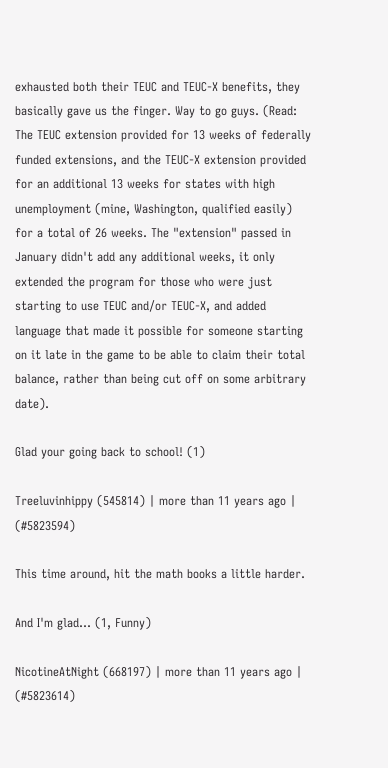exhausted both their TEUC and TEUC-X benefits, they basically gave us the finger. Way to go guys. (Read: The TEUC extension provided for 13 weeks of federally funded extensions, and the TEUC-X extension provided for an additional 13 weeks for states with high unemployment (mine, Washington, qualified easily) for a total of 26 weeks. The "extension" passed in January didn't add any additional weeks, it only extended the program for those who were just starting to use TEUC and/or TEUC-X, and added language that made it possible for someone starting on it late in the game to be able to claim their total balance, rather than being cut off on some arbitrary date).

Glad your going back to school! (1)

Treeluvinhippy (545814) | more than 11 years ago | (#5823594)

This time around, hit the math books a little harder.

And I'm glad... (1, Funny)

NicotineAtNight (668197) | more than 11 years ago | (#5823614)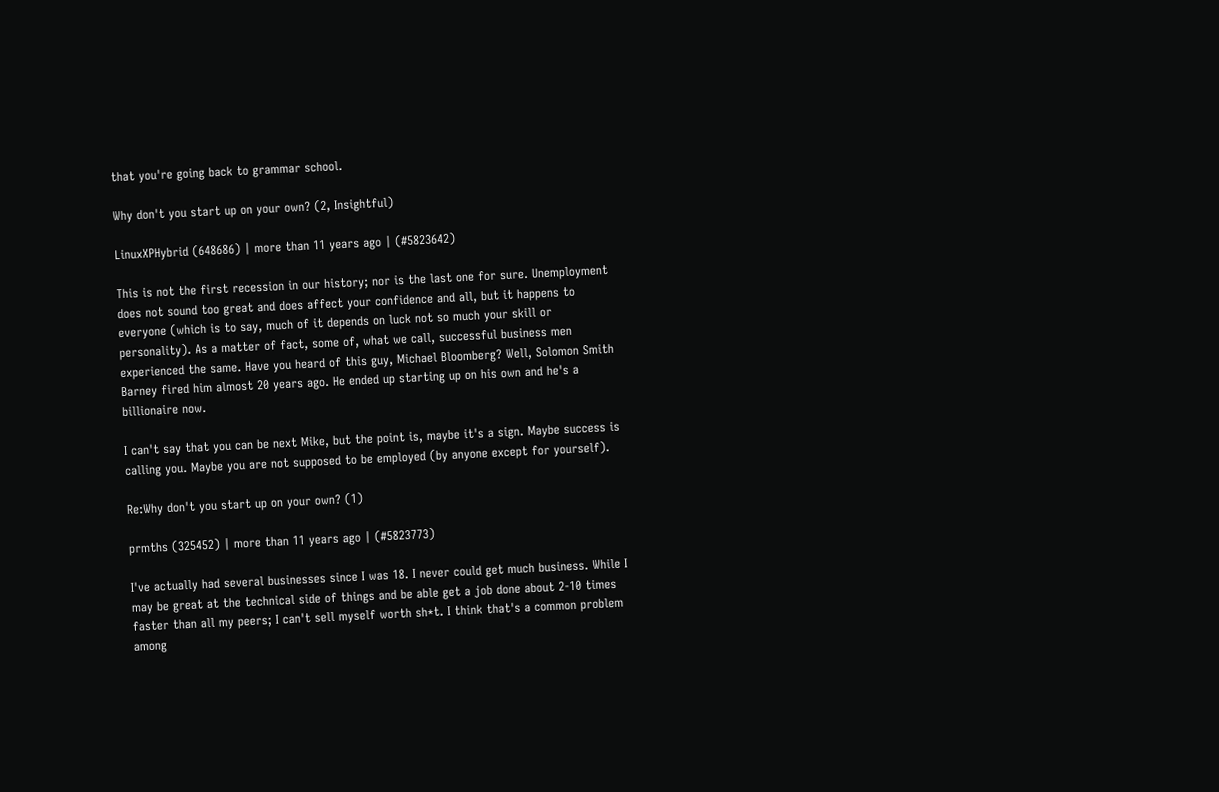that you're going back to grammar school.

Why don't you start up on your own? (2, Insightful)

LinuxXPHybrid (648686) | more than 11 years ago | (#5823642)

This is not the first recession in our history; nor is the last one for sure. Unemployment does not sound too great and does affect your confidence and all, but it happens to everyone (which is to say, much of it depends on luck not so much your skill or personality). As a matter of fact, some of, what we call, successful business men experienced the same. Have you heard of this guy, Michael Bloomberg? Well, Solomon Smith Barney fired him almost 20 years ago. He ended up starting up on his own and he's a billionaire now.

I can't say that you can be next Mike, but the point is, maybe it's a sign. Maybe success is calling you. Maybe you are not supposed to be employed (by anyone except for yourself).

Re:Why don't you start up on your own? (1)

prmths (325452) | more than 11 years ago | (#5823773)

I've actually had several businesses since I was 18. I never could get much business. While I may be great at the technical side of things and be able get a job done about 2-10 times faster than all my peers; I can't sell myself worth sh*t. I think that's a common problem among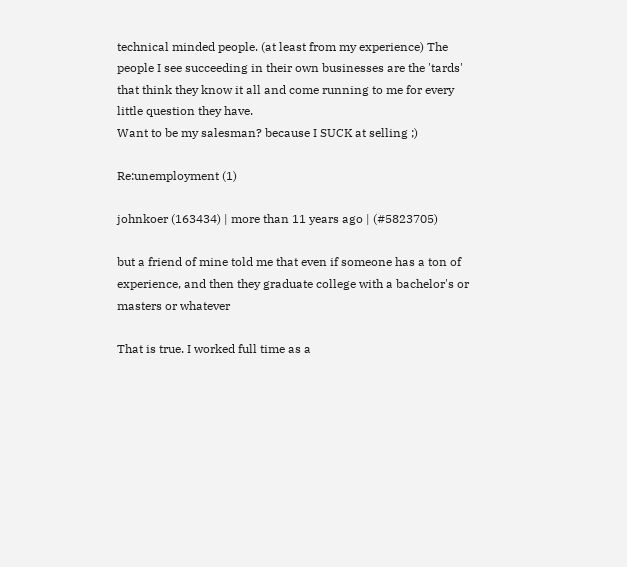technical minded people. (at least from my experience) The people I see succeeding in their own businesses are the 'tards' that think they know it all and come running to me for every little question they have.
Want to be my salesman? because I SUCK at selling ;)

Re:unemployment (1)

johnkoer (163434) | more than 11 years ago | (#5823705)

but a friend of mine told me that even if someone has a ton of experience, and then they graduate college with a bachelor's or masters or whatever

That is true. I worked full time as a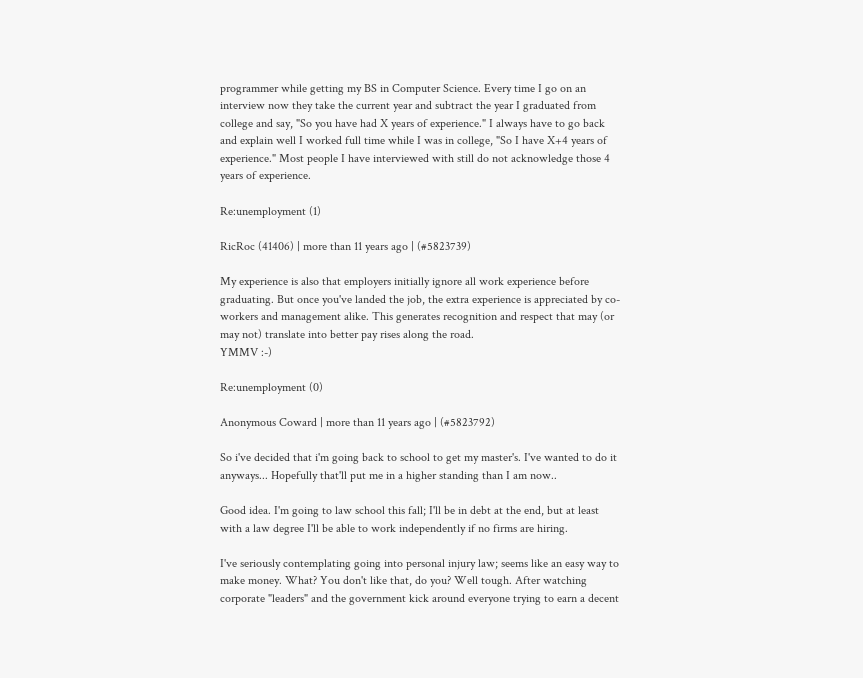programmer while getting my BS in Computer Science. Every time I go on an interview now they take the current year and subtract the year I graduated from college and say, "So you have had X years of experience." I always have to go back and explain well I worked full time while I was in college, "So I have X+4 years of experience." Most people I have interviewed with still do not acknowledge those 4 years of experience.

Re:unemployment (1)

RicRoc (41406) | more than 11 years ago | (#5823739)

My experience is also that employers initially ignore all work experience before graduating. But once you've landed the job, the extra experience is appreciated by co-workers and management alike. This generates recognition and respect that may (or may not) translate into better pay rises along the road.
YMMV :-)

Re:unemployment (0)

Anonymous Coward | more than 11 years ago | (#5823792)

So i've decided that i'm going back to school to get my master's. I've wanted to do it anyways... Hopefully that'll put me in a higher standing than I am now..

Good idea. I'm going to law school this fall; I'll be in debt at the end, but at least with a law degree I'll be able to work independently if no firms are hiring.

I've seriously contemplating going into personal injury law; seems like an easy way to make money. What? You don't like that, do you? Well tough. After watching corporate "leaders" and the government kick around everyone trying to earn a decent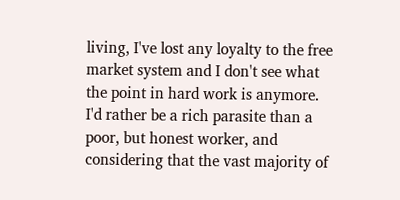living, I've lost any loyalty to the free market system and I don't see what the point in hard work is anymore. I'd rather be a rich parasite than a poor, but honest worker, and considering that the vast majority of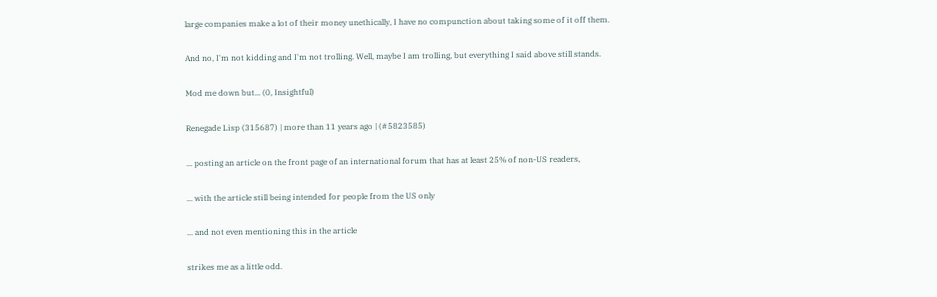large companies make a lot of their money unethically, I have no compunction about taking some of it off them.

And no, I'm not kidding and I'm not trolling. Well, maybe I am trolling, but everything I said above still stands.

Mod me down but... (0, Insightful)

Renegade Lisp (315687) | more than 11 years ago | (#5823585)

... posting an article on the front page of an international forum that has at least 25% of non-US readers,

... with the article still being intended for people from the US only

... and not even mentioning this in the article

strikes me as a little odd.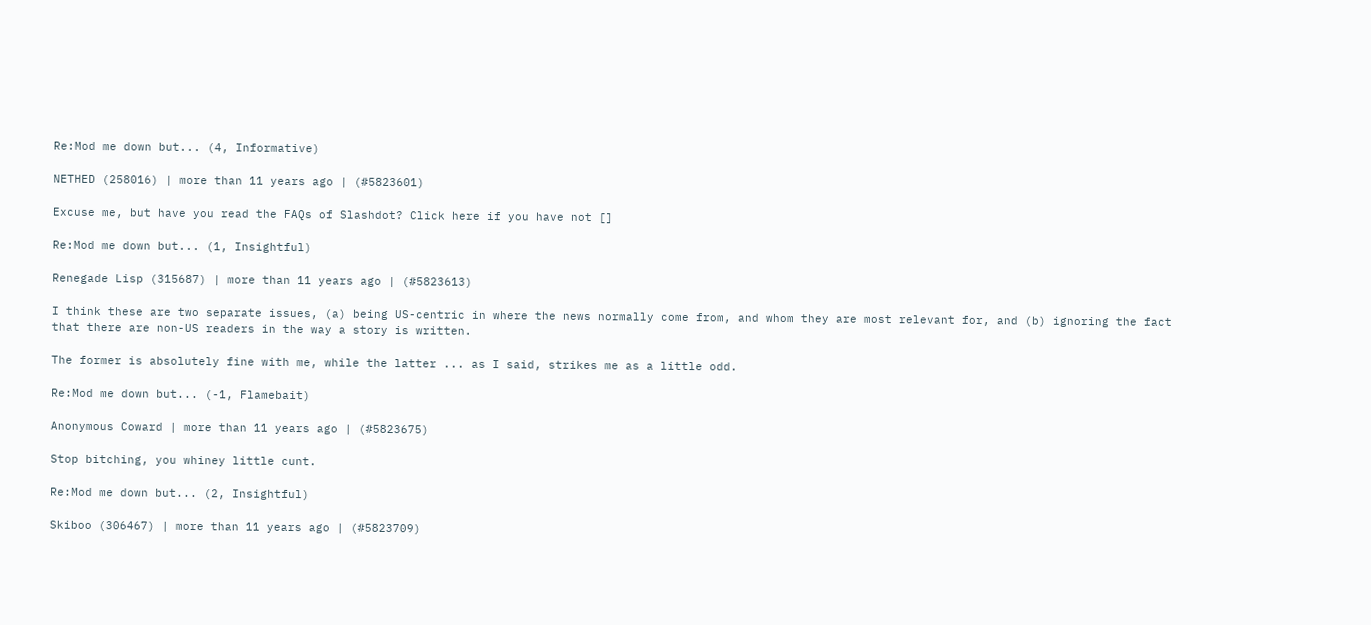Re:Mod me down but... (4, Informative)

NETHED (258016) | more than 11 years ago | (#5823601)

Excuse me, but have you read the FAQs of Slashdot? Click here if you have not []

Re:Mod me down but... (1, Insightful)

Renegade Lisp (315687) | more than 11 years ago | (#5823613)

I think these are two separate issues, (a) being US-centric in where the news normally come from, and whom they are most relevant for, and (b) ignoring the fact that there are non-US readers in the way a story is written.

The former is absolutely fine with me, while the latter ... as I said, strikes me as a little odd.

Re:Mod me down but... (-1, Flamebait)

Anonymous Coward | more than 11 years ago | (#5823675)

Stop bitching, you whiney little cunt.

Re:Mod me down but... (2, Insightful)

Skiboo (306467) | more than 11 years ago | (#5823709)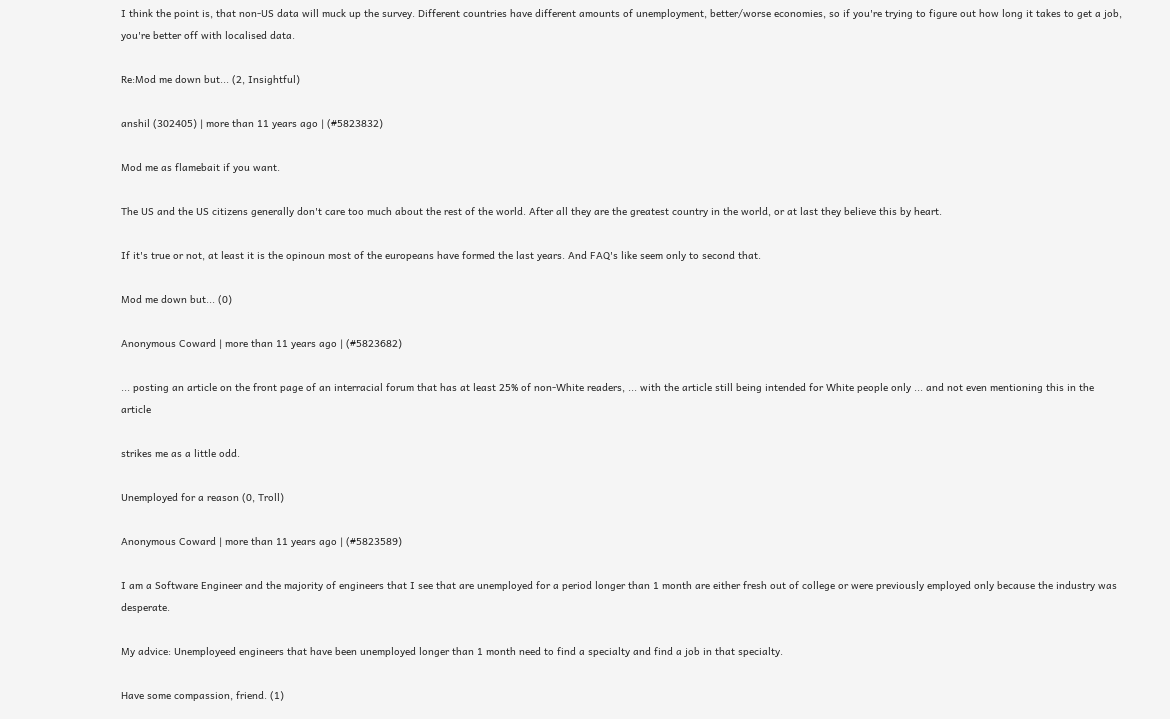I think the point is, that non-US data will muck up the survey. Different countries have different amounts of unemployment, better/worse economies, so if you're trying to figure out how long it takes to get a job, you're better off with localised data.

Re:Mod me down but... (2, Insightful)

anshil (302405) | more than 11 years ago | (#5823832)

Mod me as flamebait if you want.

The US and the US citizens generally don't care too much about the rest of the world. After all they are the greatest country in the world, or at last they believe this by heart.

If it's true or not, at least it is the opinoun most of the europeans have formed the last years. And FAQ's like seem only to second that.

Mod me down but... (0)

Anonymous Coward | more than 11 years ago | (#5823682)

... posting an article on the front page of an interracial forum that has at least 25% of non-White readers, ... with the article still being intended for White people only ... and not even mentioning this in the article

strikes me as a little odd.

Unemployed for a reason (0, Troll)

Anonymous Coward | more than 11 years ago | (#5823589)

I am a Software Engineer and the majority of engineers that I see that are unemployed for a period longer than 1 month are either fresh out of college or were previously employed only because the industry was desperate.

My advice: Unemployeed engineers that have been unemployed longer than 1 month need to find a specialty and find a job in that specialty.

Have some compassion, friend. (1)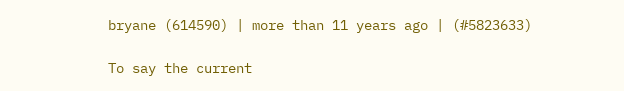bryane (614590) | more than 11 years ago | (#5823633)

To say the current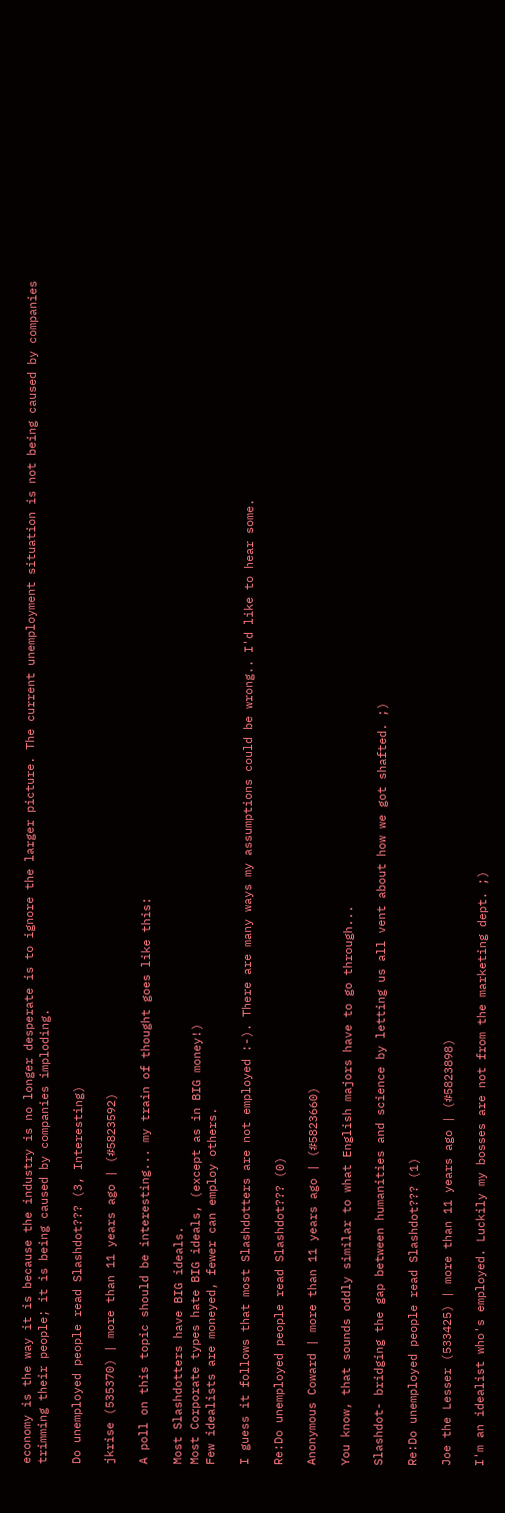economy is the way it is because the industry is no longer desperate is to ignore the larger picture. The current unemployment situation is not being caused by companies trimming their people; it is being caused by companies imploding.

Do unemployed people read Slashdot??? (3, Interesting)

jkrise (535370) | more than 11 years ago | (#5823592)

A poll on this topic should be interesting... my train of thought goes like this:

Most Slashdotters have BIG ideals.
Most Corporate types hate BIG ideals, (except as in BIG money!)
Few idealists are moneyed, fewer can employ others.

I guess it follows that most Slashdotters are not employed :-). There are many ways my assumptions could be wrong.. I'd like to hear some.

Re:Do unemployed people read Slashdot??? (0)

Anonymous Coward | more than 11 years ago | (#5823660)

You know, that sounds oddly similar to what English majors have to go through...

Slashdot- bridging the gap between humanities and science by letting us all vent about how we got shafted. ;)

Re:Do unemployed people read Slashdot??? (1)

Joe the Lesser (533425) | more than 11 years ago | (#5823898)

I'm an idealist who's employed. Luckily my bosses are not from the marketing dept. ;)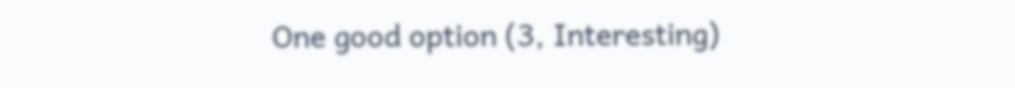One good option (3, Interesting)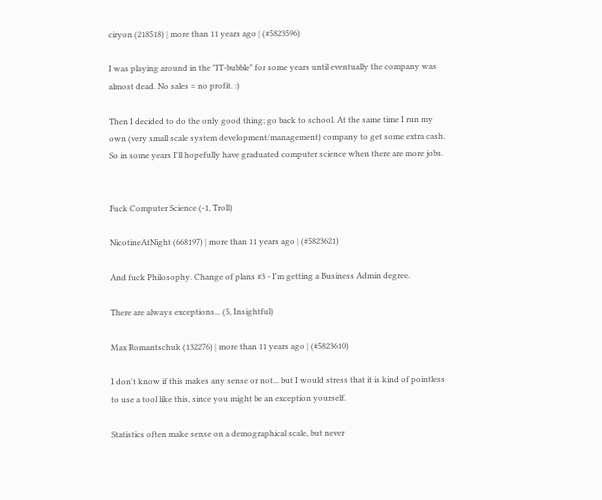ciryon (218518) | more than 11 years ago | (#5823596)

I was playing around in the "IT-bubble" for some years until eventually the company was almost dead. No sales = no profit. :)

Then I decided to do the only good thing; go back to school. At the same time I run my own (very small scale system development/management) company to get some extra cash. So in some years I'll hopefully have graduated computer science when there are more jobs.


Fuck Computer Science (-1, Troll)

NicotineAtNight (668197) | more than 11 years ago | (#5823621)

And fuck Philosophy. Change of plans #3 - I'm getting a Business Admin degree.

There are always exceptions... (5, Insightful)

Max Romantschuk (132276) | more than 11 years ago | (#5823610)

I don't know if this makes any sense or not... but I would stress that it is kind of pointless to use a tool like this, since you might be an exception yourself.

Statistics often make sense on a demographical scale, but never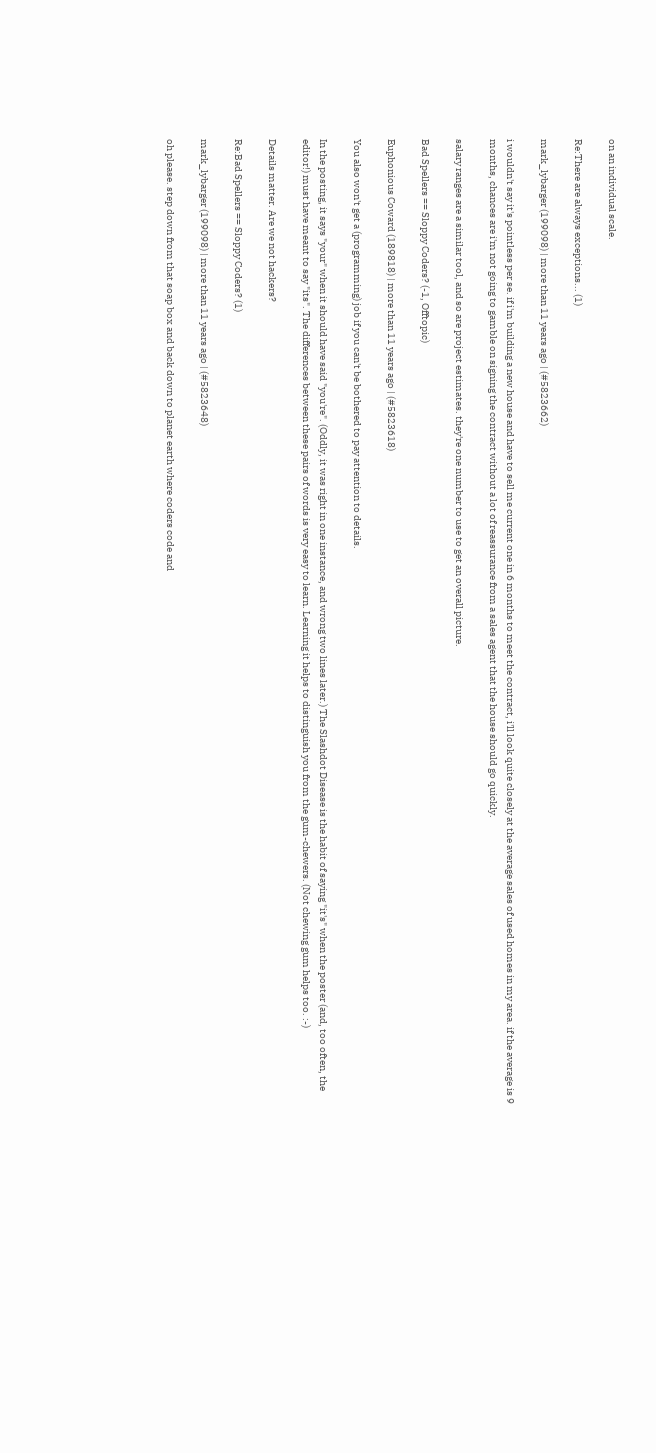on an individual scale.

Re:There are always exceptions... (1)

mark_lybarger (199098) | more than 11 years ago | (#5823662)

i wouldn't say it's pointless per se. if i'm building a new house and have to sell me current one in 6 months to meet the contract, i'll look quite closely at the average sales of used homes in my area. if the average is 9 months, chances are i'm not going to gamble on signing the contract without a lot of reassurance from a sales agent that the house should go quickly.

salary ranges are a similar tool, and so are project estimates. they're one number to use to get an overall picture.

Bad Spellers == Sloppy Coders? (-1, Offtopic)

Euphonious Coward (189818) | more than 11 years ago | (#5823618)

You also won't get a (programming) job if you can't be bothered to pay attention to details.

In the posting, it says "your" when it should have said "you're". (Oddly, it was right in one instance, and wrong two lines later.) The Slashdot Disease is the habit of saying "it's" when the poster (and, too often, the editor!) must have meant to say "its". The differences between these pairs of words is very easy to learn. Learning it helps to distinguish you from the gum-chewers. (Not chewing gum helps too. :-)

Details matter. Are we not hackers?

Re:Bad Spellers == Sloppy Coders? (1)

mark_lybarger (199098) | more than 11 years ago | (#5823648)

oh please. step down from that soap box and back down to planet earth where coders code and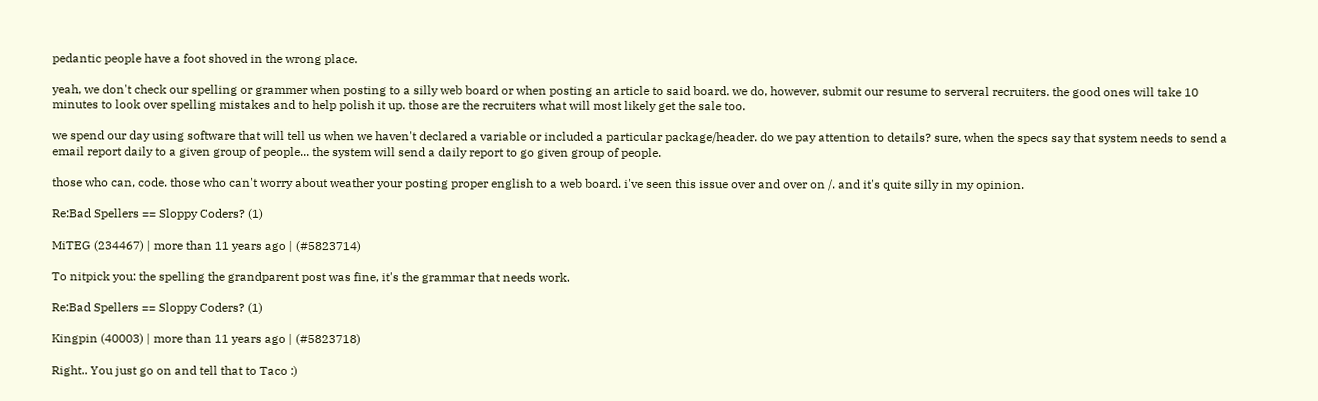pedantic people have a foot shoved in the wrong place.

yeah, we don't check our spelling or grammer when posting to a silly web board or when posting an article to said board. we do, however, submit our resume to serveral recruiters. the good ones will take 10 minutes to look over spelling mistakes and to help polish it up. those are the recruiters what will most likely get the sale too.

we spend our day using software that will tell us when we haven't declared a variable or included a particular package/header. do we pay attention to details? sure, when the specs say that system needs to send a email report daily to a given group of people... the system will send a daily report to go given group of people.

those who can, code. those who can't worry about weather your posting proper english to a web board. i've seen this issue over and over on /. and it's quite silly in my opinion.

Re:Bad Spellers == Sloppy Coders? (1)

MiTEG (234467) | more than 11 years ago | (#5823714)

To nitpick you: the spelling the grandparent post was fine, it's the grammar that needs work.

Re:Bad Spellers == Sloppy Coders? (1)

Kingpin (40003) | more than 11 years ago | (#5823718)

Right.. You just go on and tell that to Taco :)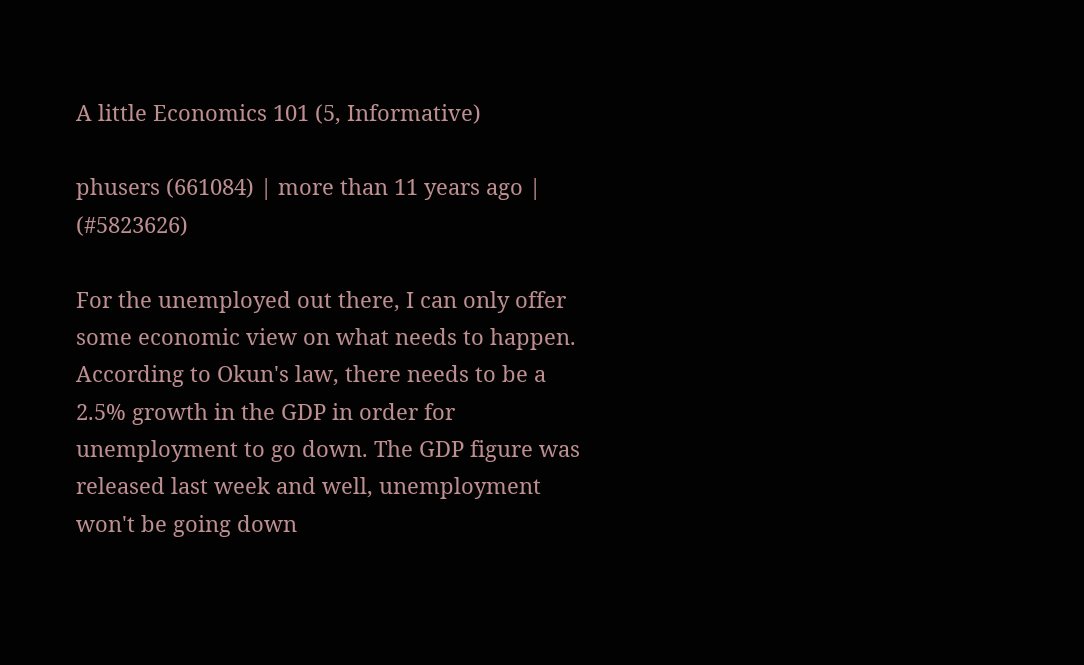A little Economics 101 (5, Informative)

phusers (661084) | more than 11 years ago | (#5823626)

For the unemployed out there, I can only offer some economic view on what needs to happen. According to Okun's law, there needs to be a 2.5% growth in the GDP in order for unemployment to go down. The GDP figure was released last week and well, unemployment won't be going down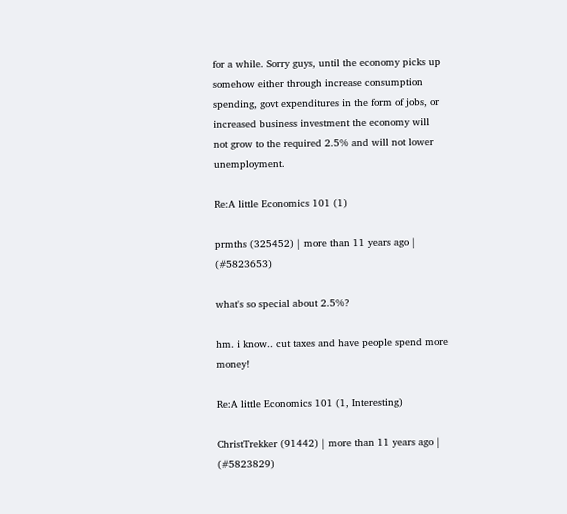for a while. Sorry guys, until the economy picks up somehow either through increase consumption spending, govt expenditures in the form of jobs, or increased business investment the economy will not grow to the required 2.5% and will not lower unemployment.

Re:A little Economics 101 (1)

prmths (325452) | more than 11 years ago | (#5823653)

what's so special about 2.5%?

hm. i know.. cut taxes and have people spend more money!

Re:A little Economics 101 (1, Interesting)

ChristTrekker (91442) | more than 11 years ago | (#5823829)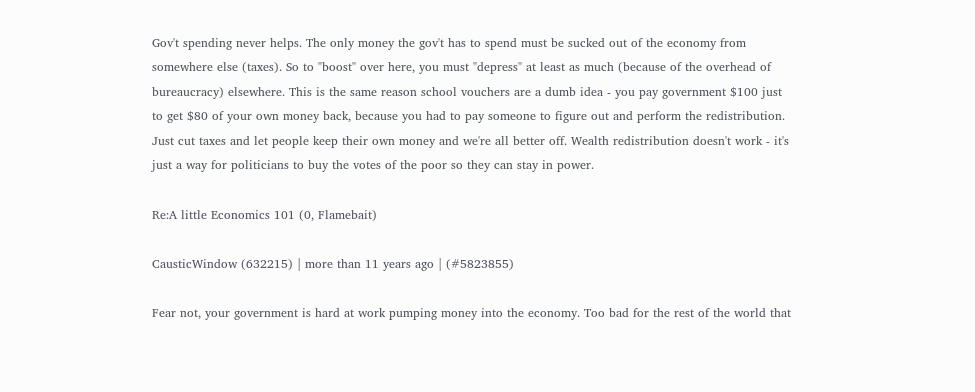Gov't spending never helps. The only money the gov't has to spend must be sucked out of the economy from somewhere else (taxes). So to "boost" over here, you must "depress" at least as much (because of the overhead of bureaucracy) elsewhere. This is the same reason school vouchers are a dumb idea - you pay government $100 just to get $80 of your own money back, because you had to pay someone to figure out and perform the redistribution. Just cut taxes and let people keep their own money and we're all better off. Wealth redistribution doesn't work - it's just a way for politicians to buy the votes of the poor so they can stay in power.

Re:A little Economics 101 (0, Flamebait)

CausticWindow (632215) | more than 11 years ago | (#5823855)

Fear not, your government is hard at work pumping money into the economy. Too bad for the rest of the world that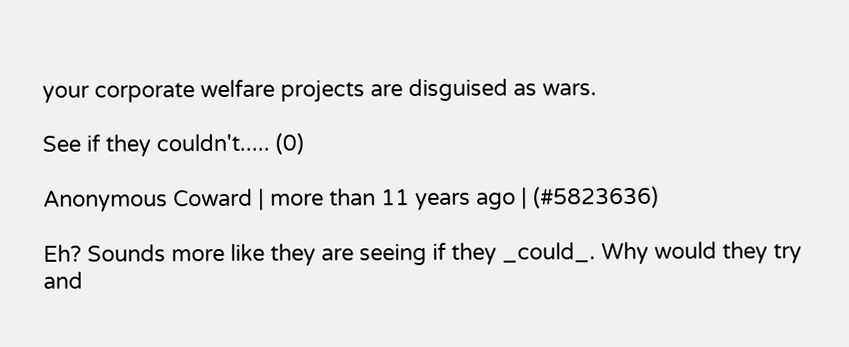your corporate welfare projects are disguised as wars.

See if they couldn't..... (0)

Anonymous Coward | more than 11 years ago | (#5823636)

Eh? Sounds more like they are seeing if they _could_. Why would they try and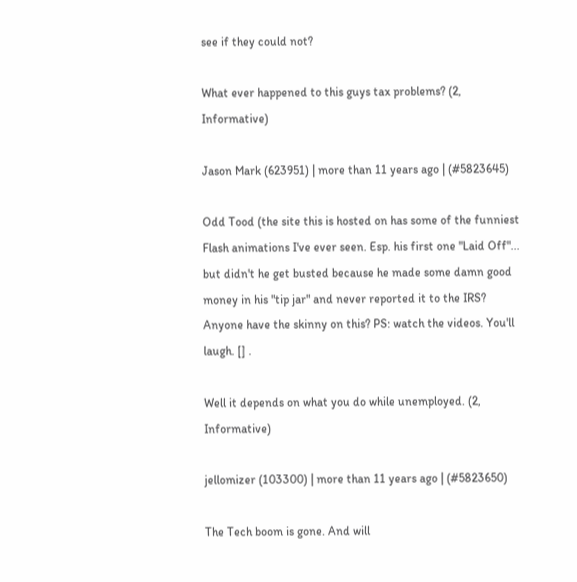see if they could not?

What ever happened to this guys tax problems? (2, Informative)

Jason Mark (623951) | more than 11 years ago | (#5823645)

Odd Tood (the site this is hosted on has some of the funniest Flash animations I've ever seen. Esp. his first one "Laid Off"... but didn't he get busted because he made some damn good money in his "tip jar" and never reported it to the IRS? Anyone have the skinny on this? PS: watch the videos. You'll laugh. [] .

Well it depends on what you do while unemployed. (2, Informative)

jellomizer (103300) | more than 11 years ago | (#5823650)

The Tech boom is gone. And will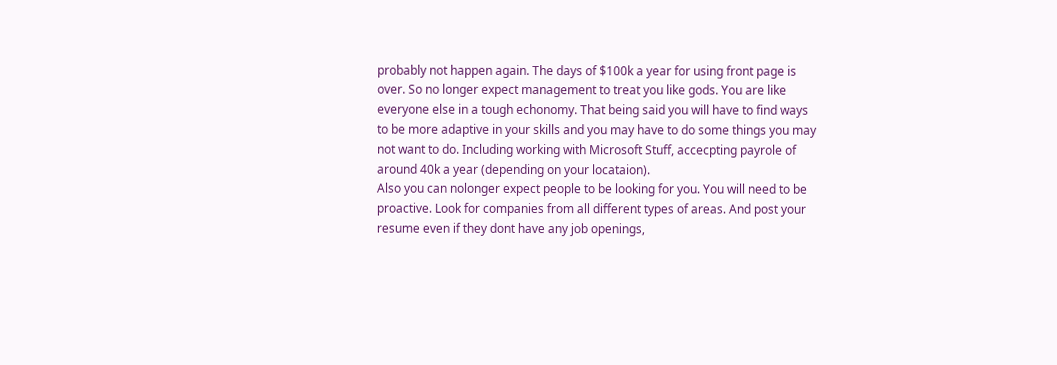probably not happen again. The days of $100k a year for using front page is over. So no longer expect management to treat you like gods. You are like everyone else in a tough echonomy. That being said you will have to find ways to be more adaptive in your skills and you may have to do some things you may not want to do. Including working with Microsoft Stuff, accecpting payrole of around 40k a year (depending on your locataion).
Also you can nolonger expect people to be looking for you. You will need to be proactive. Look for companies from all different types of areas. And post your resume even if they dont have any job openings,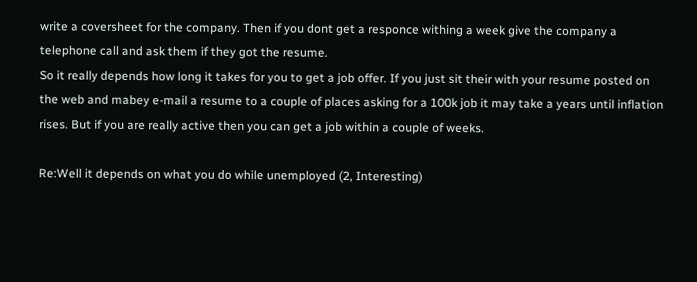write a coversheet for the company. Then if you dont get a responce withing a week give the company a telephone call and ask them if they got the resume.
So it really depends how long it takes for you to get a job offer. If you just sit their with your resume posted on the web and mabey e-mail a resume to a couple of places asking for a 100k job it may take a years until inflation rises. But if you are really active then you can get a job within a couple of weeks.

Re:Well it depends on what you do while unemployed (2, Interesting)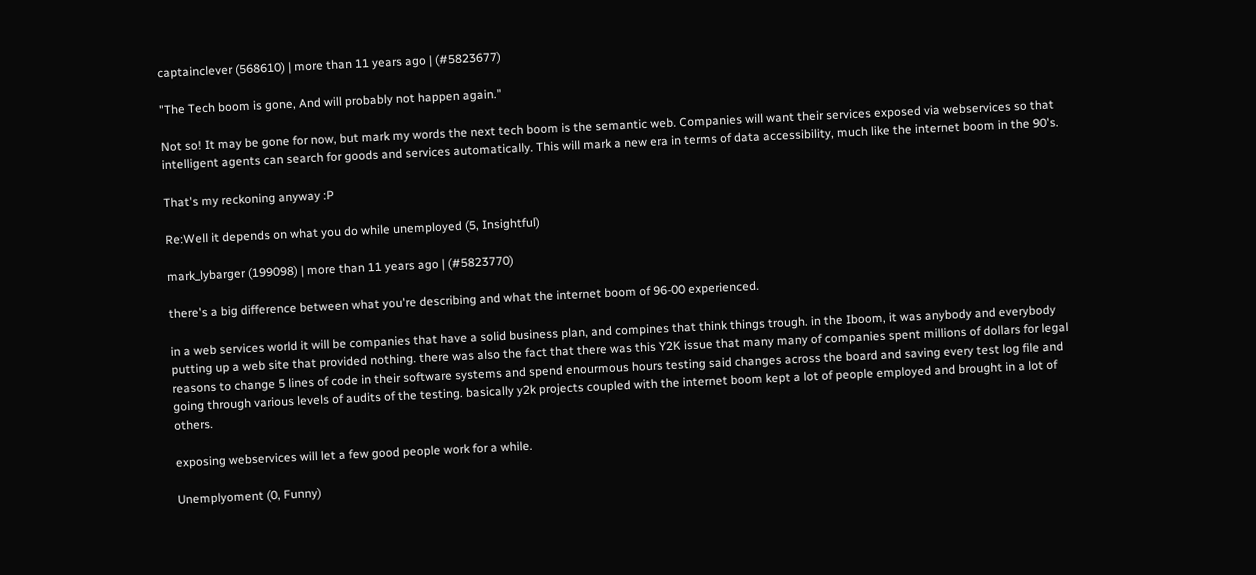captainclever (568610) | more than 11 years ago | (#5823677)

"The Tech boom is gone, And will probably not happen again."

Not so! It may be gone for now, but mark my words the next tech boom is the semantic web. Companies will want their services exposed via webservices so that intelligent agents can search for goods and services automatically. This will mark a new era in terms of data accessibility, much like the internet boom in the 90's.

That's my reckoning anyway :P

Re:Well it depends on what you do while unemployed (5, Insightful)

mark_lybarger (199098) | more than 11 years ago | (#5823770)

there's a big difference between what you're describing and what the internet boom of 96-00 experienced.

in a web services world it will be companies that have a solid business plan, and compines that think things trough. in the Iboom, it was anybody and everybody putting up a web site that provided nothing. there was also the fact that there was this Y2K issue that many many of companies spent millions of dollars for legal reasons to change 5 lines of code in their software systems and spend enourmous hours testing said changes across the board and saving every test log file and going through various levels of audits of the testing. basically y2k projects coupled with the internet boom kept a lot of people employed and brought in a lot of others.

exposing webservices will let a few good people work for a while.

Unemplyoment (0, Funny)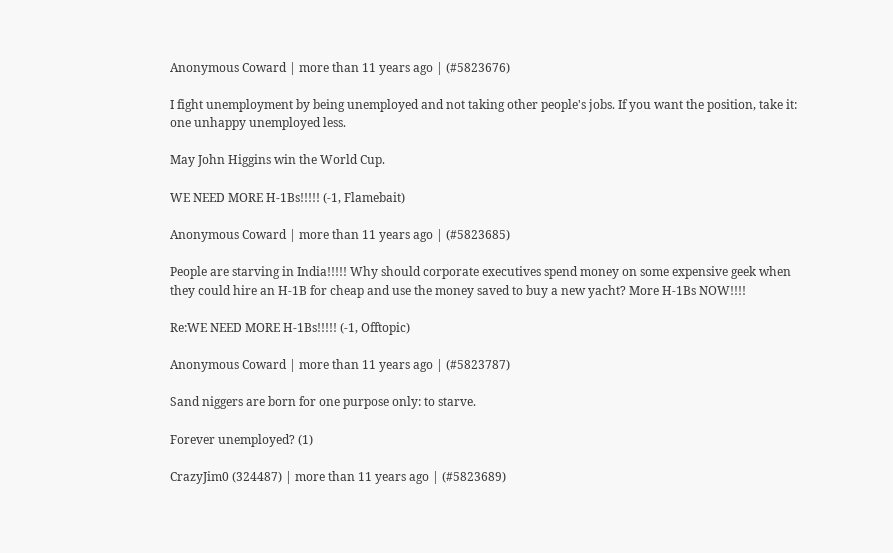Anonymous Coward | more than 11 years ago | (#5823676)

I fight unemployment by being unemployed and not taking other people's jobs. If you want the position, take it: one unhappy unemployed less.

May John Higgins win the World Cup.

WE NEED MORE H-1Bs!!!!! (-1, Flamebait)

Anonymous Coward | more than 11 years ago | (#5823685)

People are starving in India!!!!! Why should corporate executives spend money on some expensive geek when they could hire an H-1B for cheap and use the money saved to buy a new yacht? More H-1Bs NOW!!!!

Re:WE NEED MORE H-1Bs!!!!! (-1, Offtopic)

Anonymous Coward | more than 11 years ago | (#5823787)

Sand niggers are born for one purpose only: to starve.

Forever unemployed? (1)

CrazyJim0 (324487) | more than 11 years ago | (#5823689)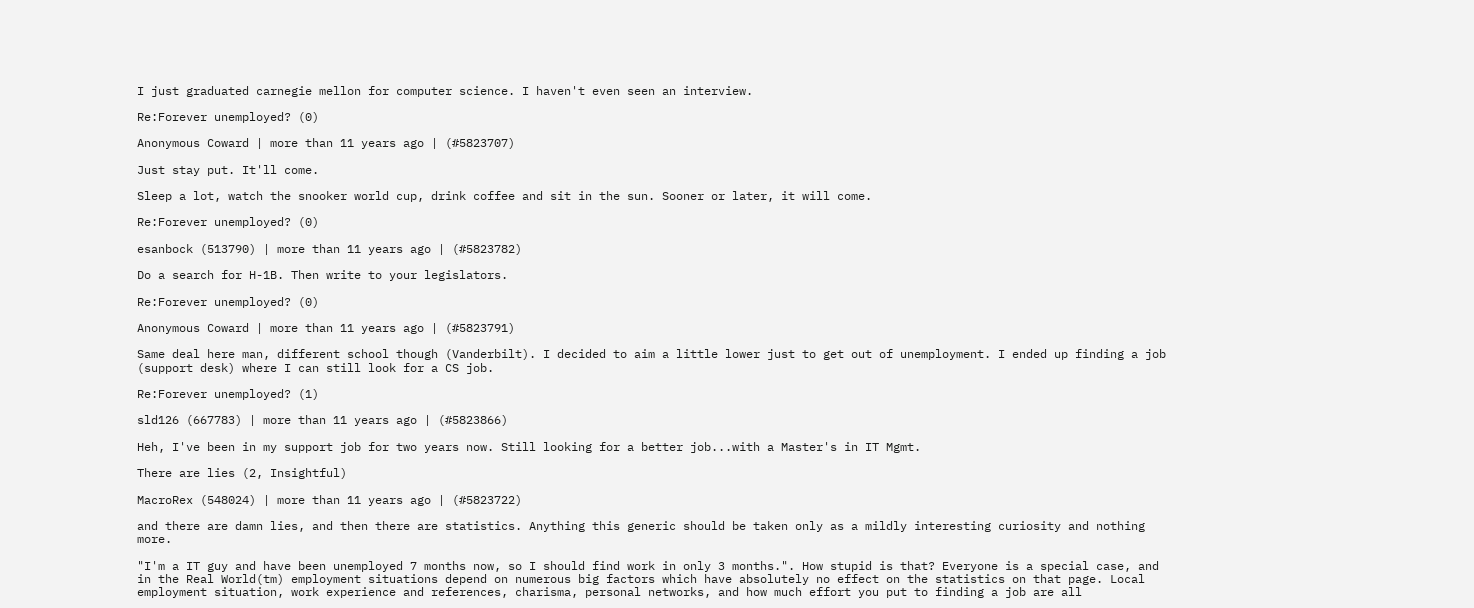I just graduated carnegie mellon for computer science. I haven't even seen an interview.

Re:Forever unemployed? (0)

Anonymous Coward | more than 11 years ago | (#5823707)

Just stay put. It'll come.

Sleep a lot, watch the snooker world cup, drink coffee and sit in the sun. Sooner or later, it will come.

Re:Forever unemployed? (0)

esanbock (513790) | more than 11 years ago | (#5823782)

Do a search for H-1B. Then write to your legislators.

Re:Forever unemployed? (0)

Anonymous Coward | more than 11 years ago | (#5823791)

Same deal here man, different school though (Vanderbilt). I decided to aim a little lower just to get out of unemployment. I ended up finding a job (support desk) where I can still look for a CS job.

Re:Forever unemployed? (1)

sld126 (667783) | more than 11 years ago | (#5823866)

Heh, I've been in my support job for two years now. Still looking for a better job...with a Master's in IT Mgmt.

There are lies (2, Insightful)

MacroRex (548024) | more than 11 years ago | (#5823722)

and there are damn lies, and then there are statistics. Anything this generic should be taken only as a mildly interesting curiosity and nothing more.

"I'm a IT guy and have been unemployed 7 months now, so I should find work in only 3 months.". How stupid is that? Everyone is a special case, and in the Real World(tm) employment situations depend on numerous big factors which have absolutely no effect on the statistics on that page. Local employment situation, work experience and references, charisma, personal networks, and how much effort you put to finding a job are all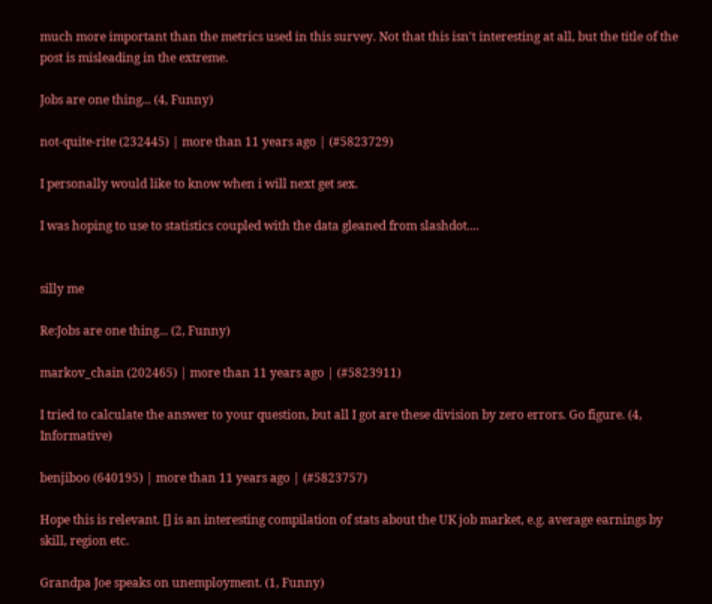much more important than the metrics used in this survey. Not that this isn't interesting at all, but the title of the post is misleading in the extreme.

Jobs are one thing... (4, Funny)

not-quite-rite (232445) | more than 11 years ago | (#5823729)

I personally would like to know when i will next get sex.

I was hoping to use to statistics coupled with the data gleaned from slashdot....


silly me

Re:Jobs are one thing... (2, Funny)

markov_chain (202465) | more than 11 years ago | (#5823911)

I tried to calculate the answer to your question, but all I got are these division by zero errors. Go figure. (4, Informative)

benjiboo (640195) | more than 11 years ago | (#5823757)

Hope this is relevant. [] is an interesting compilation of stats about the UK job market, e.g. average earnings by skill, region etc.

Grandpa Joe speaks on unemployment. (1, Funny)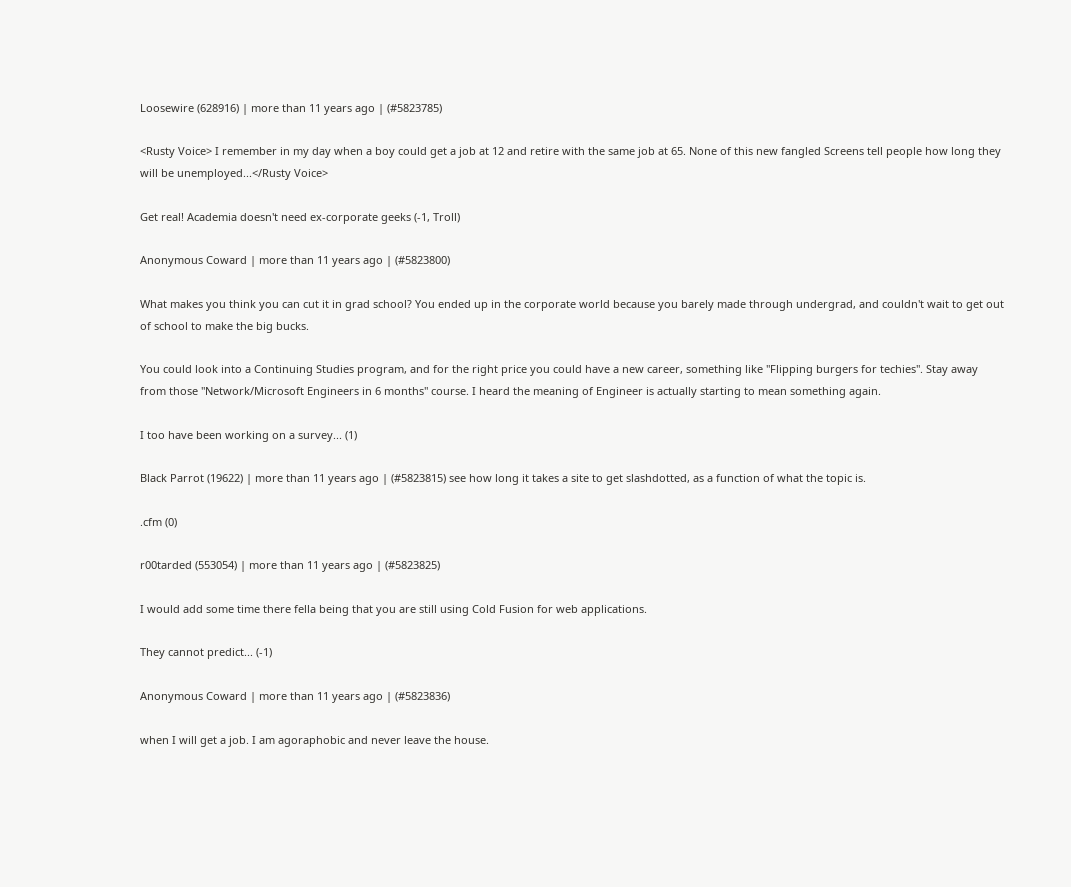Loosewire (628916) | more than 11 years ago | (#5823785)

<Rusty Voice> I remember in my day when a boy could get a job at 12 and retire with the same job at 65. None of this new fangled Screens tell people how long they will be unemployed...</Rusty Voice>

Get real! Academia doesn't need ex-corporate geeks (-1, Troll)

Anonymous Coward | more than 11 years ago | (#5823800)

What makes you think you can cut it in grad school? You ended up in the corporate world because you barely made through undergrad, and couldn't wait to get out of school to make the big bucks.

You could look into a Continuing Studies program, and for the right price you could have a new career, something like "Flipping burgers for techies". Stay away from those "Network/Microsoft Engineers in 6 months" course. I heard the meaning of Engineer is actually starting to mean something again.

I too have been working on a survey... (1)

Black Parrot (19622) | more than 11 years ago | (#5823815) see how long it takes a site to get slashdotted, as a function of what the topic is.

.cfm (0)

r00tarded (553054) | more than 11 years ago | (#5823825)

I would add some time there fella being that you are still using Cold Fusion for web applications.

They cannot predict... (-1)

Anonymous Coward | more than 11 years ago | (#5823836)

when I will get a job. I am agoraphobic and never leave the house.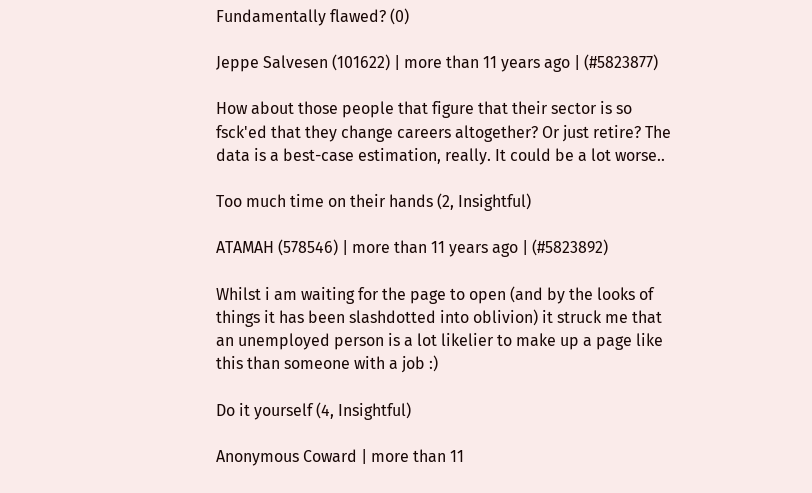Fundamentally flawed? (0)

Jeppe Salvesen (101622) | more than 11 years ago | (#5823877)

How about those people that figure that their sector is so fsck'ed that they change careers altogether? Or just retire? The data is a best-case estimation, really. It could be a lot worse..

Too much time on their hands (2, Insightful)

ATAMAH (578546) | more than 11 years ago | (#5823892)

Whilst i am waiting for the page to open (and by the looks of things it has been slashdotted into oblivion) it struck me that an unemployed person is a lot likelier to make up a page like this than someone with a job :)

Do it yourself (4, Insightful)

Anonymous Coward | more than 11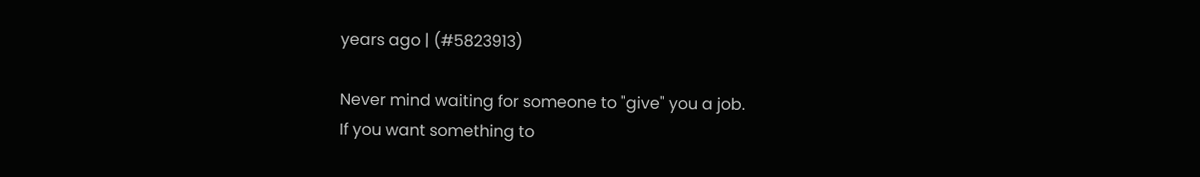years ago | (#5823913)

Never mind waiting for someone to "give" you a job.
If you want something to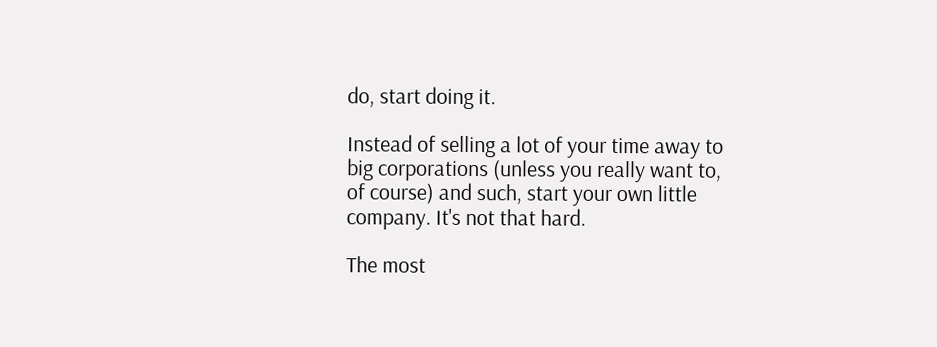do, start doing it.

Instead of selling a lot of your time away to big corporations (unless you really want to, of course) and such, start your own little company. It's not that hard.

The most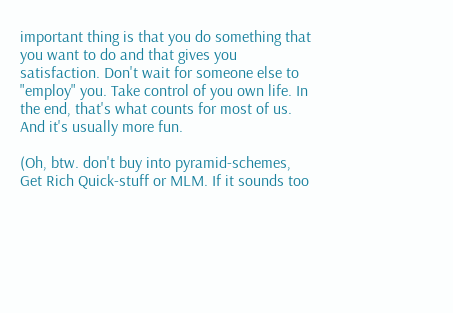important thing is that you do something that you want to do and that gives you satisfaction. Don't wait for someone else to "employ" you. Take control of you own life. In the end, that's what counts for most of us.
And it's usually more fun.

(Oh, btw. don't buy into pyramid-schemes, Get Rich Quick-stuff or MLM. If it sounds too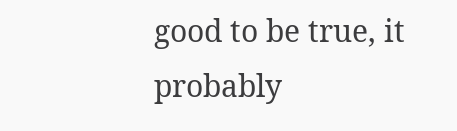good to be true, it probably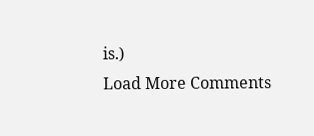is.)
Load More Comments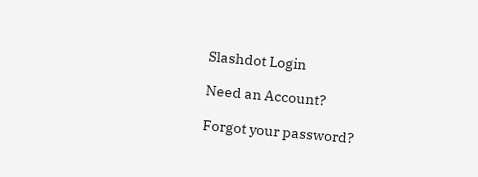Slashdot Login

Need an Account?

Forgot your password?